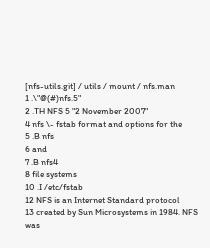[nfs-utils.git] / utils / mount / nfs.man
1 .\"@(#)nfs.5"
2 .TH NFS 5 "2 November 2007"
4 nfs \- fstab format and options for the
5 .B nfs
6 and
7 .B nfs4
8 file systems
10 .I /etc/fstab
12 NFS is an Internet Standard protocol
13 created by Sun Microsystems in 1984. NFS was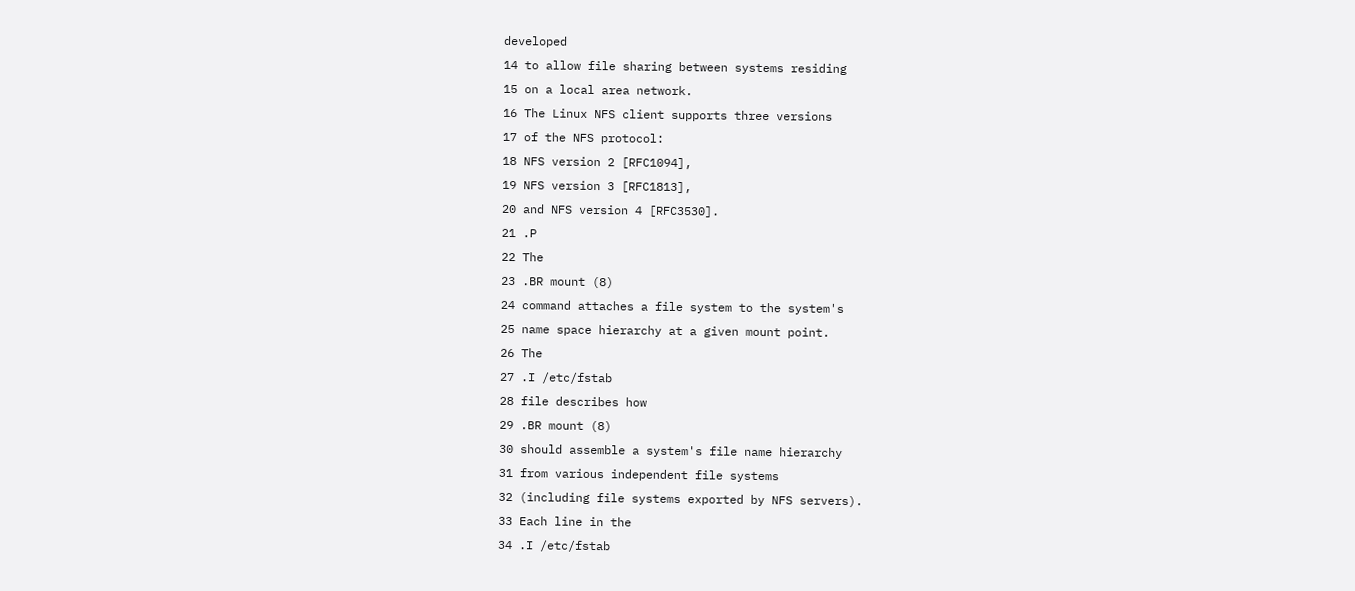developed
14 to allow file sharing between systems residing
15 on a local area network.
16 The Linux NFS client supports three versions
17 of the NFS protocol:
18 NFS version 2 [RFC1094],
19 NFS version 3 [RFC1813],
20 and NFS version 4 [RFC3530].
21 .P
22 The
23 .BR mount (8)
24 command attaches a file system to the system's
25 name space hierarchy at a given mount point.
26 The
27 .I /etc/fstab
28 file describes how
29 .BR mount (8)
30 should assemble a system's file name hierarchy
31 from various independent file systems
32 (including file systems exported by NFS servers).
33 Each line in the
34 .I /etc/fstab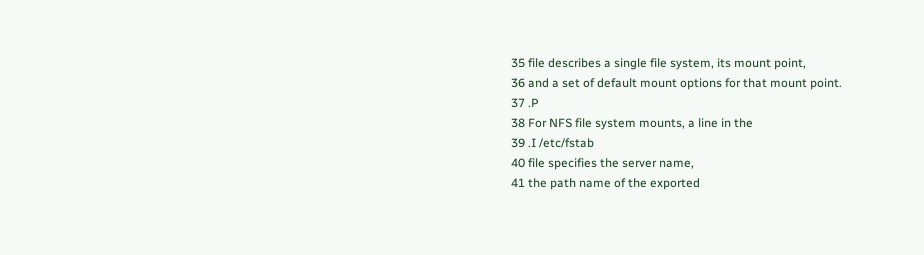35 file describes a single file system, its mount point,
36 and a set of default mount options for that mount point.
37 .P
38 For NFS file system mounts, a line in the
39 .I /etc/fstab
40 file specifies the server name,
41 the path name of the exported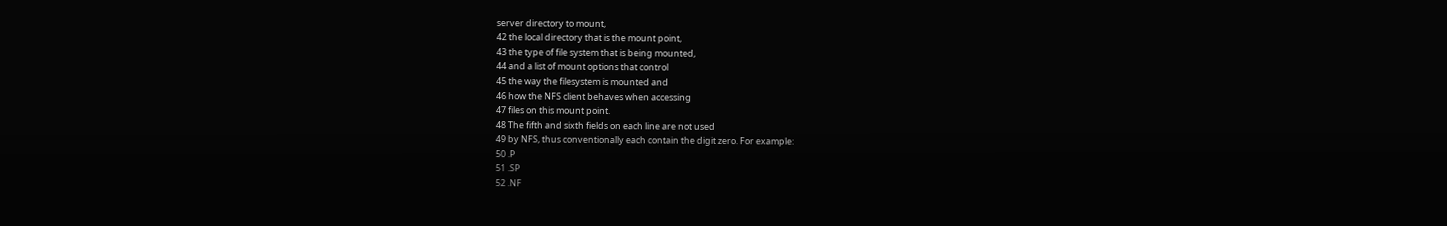server directory to mount,
42 the local directory that is the mount point,
43 the type of file system that is being mounted,
44 and a list of mount options that control
45 the way the filesystem is mounted and
46 how the NFS client behaves when accessing
47 files on this mount point.
48 The fifth and sixth fields on each line are not used
49 by NFS, thus conventionally each contain the digit zero. For example:
50 .P
51 .SP
52 .NF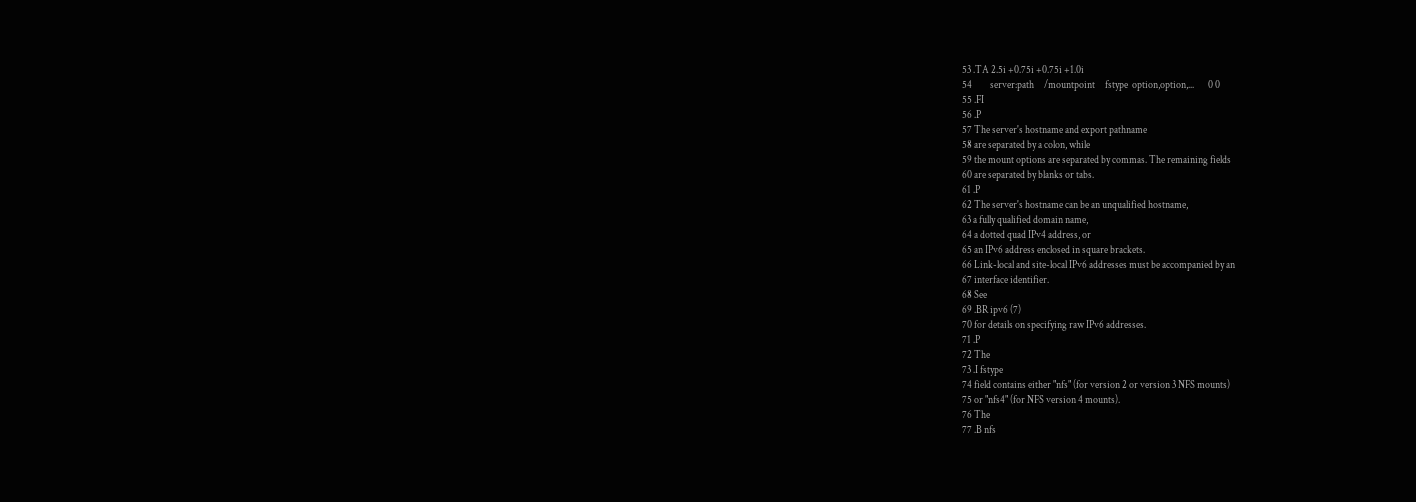53 .TA 2.5i +0.75i +0.75i +1.0i
54         server:path     /mountpoint     fstype  option,option,...       0 0
55 .FI
56 .P
57 The server's hostname and export pathname
58 are separated by a colon, while
59 the mount options are separated by commas. The remaining fields
60 are separated by blanks or tabs.
61 .P
62 The server's hostname can be an unqualified hostname,
63 a fully qualified domain name,
64 a dotted quad IPv4 address, or
65 an IPv6 address enclosed in square brackets.
66 Link-local and site-local IPv6 addresses must be accompanied by an
67 interface identifier.
68 See
69 .BR ipv6 (7)
70 for details on specifying raw IPv6 addresses.
71 .P
72 The
73 .I fstype
74 field contains either "nfs" (for version 2 or version 3 NFS mounts)
75 or "nfs4" (for NFS version 4 mounts).
76 The
77 .B nfs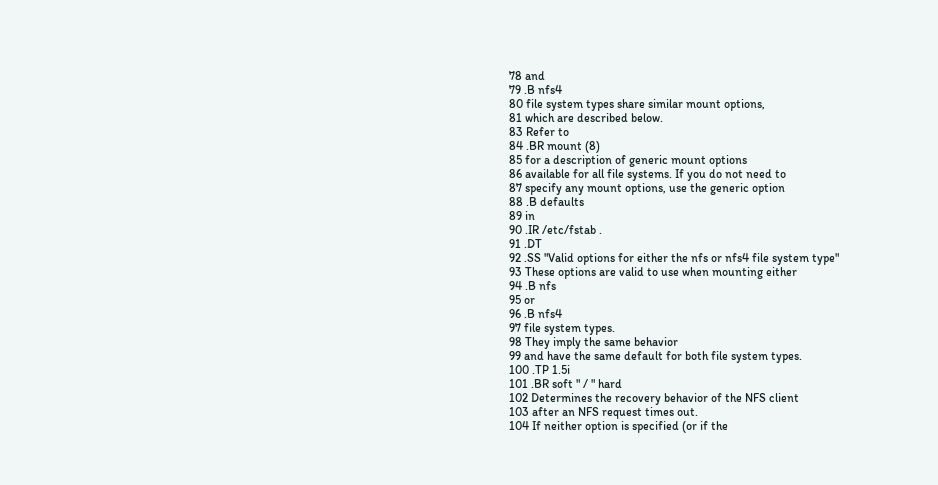78 and
79 .B nfs4
80 file system types share similar mount options,
81 which are described below.
83 Refer to
84 .BR mount (8)
85 for a description of generic mount options
86 available for all file systems. If you do not need to
87 specify any mount options, use the generic option
88 .B defaults
89 in
90 .IR /etc/fstab .
91 .DT
92 .SS "Valid options for either the nfs or nfs4 file system type"
93 These options are valid to use when mounting either
94 .B nfs
95 or
96 .B nfs4
97 file system types.
98 They imply the same behavior
99 and have the same default for both file system types.
100 .TP 1.5i
101 .BR soft " / " hard
102 Determines the recovery behavior of the NFS client
103 after an NFS request times out.
104 If neither option is specified (or if the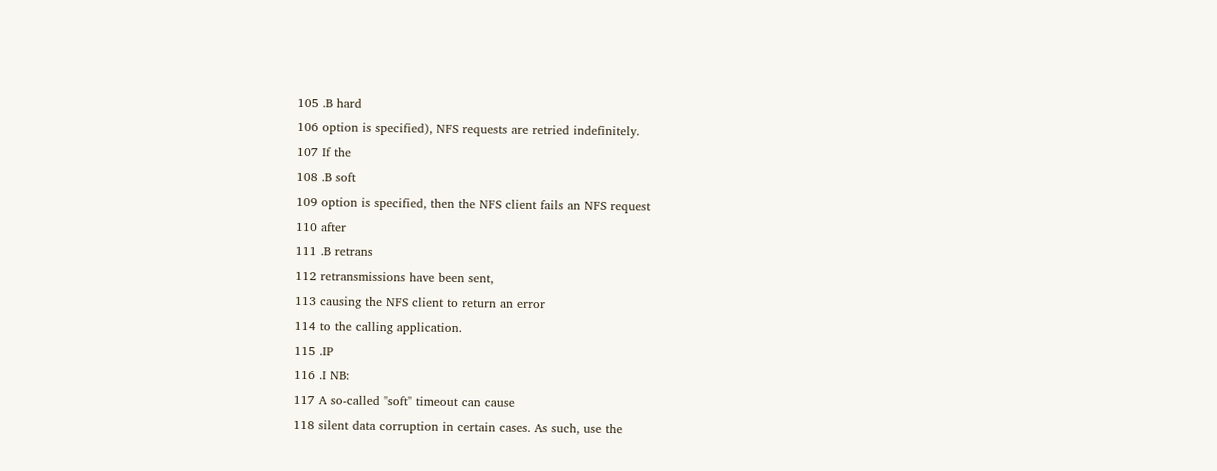105 .B hard
106 option is specified), NFS requests are retried indefinitely.
107 If the
108 .B soft
109 option is specified, then the NFS client fails an NFS request
110 after
111 .B retrans
112 retransmissions have been sent,
113 causing the NFS client to return an error
114 to the calling application.
115 .IP
116 .I NB:
117 A so-called "soft" timeout can cause
118 silent data corruption in certain cases. As such, use the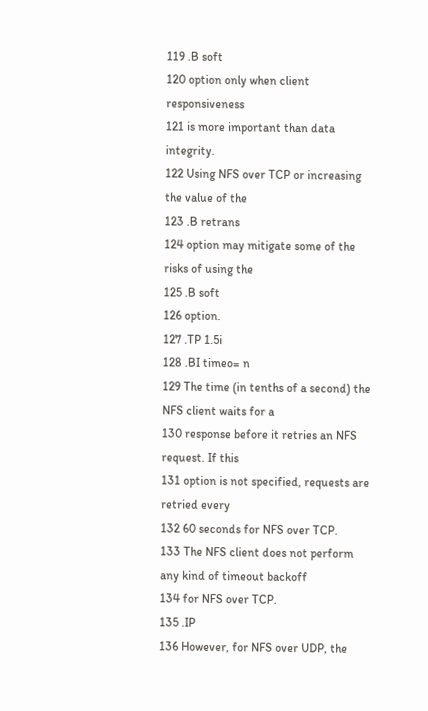119 .B soft
120 option only when client responsiveness
121 is more important than data integrity.
122 Using NFS over TCP or increasing the value of the
123 .B retrans
124 option may mitigate some of the risks of using the
125 .B soft
126 option.
127 .TP 1.5i
128 .BI timeo= n
129 The time (in tenths of a second) the NFS client waits for a
130 response before it retries an NFS request. If this
131 option is not specified, requests are retried every
132 60 seconds for NFS over TCP.
133 The NFS client does not perform any kind of timeout backoff
134 for NFS over TCP.
135 .IP
136 However, for NFS over UDP, the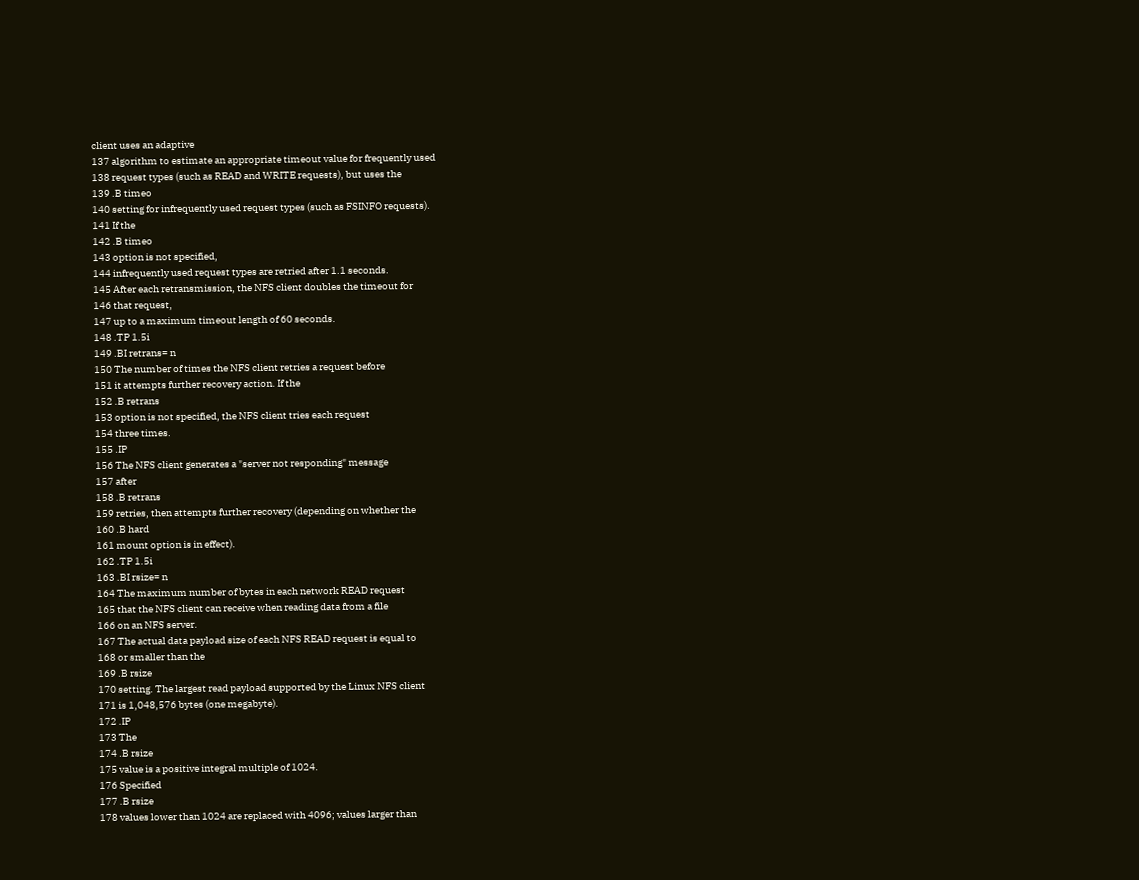client uses an adaptive
137 algorithm to estimate an appropriate timeout value for frequently used
138 request types (such as READ and WRITE requests), but uses the
139 .B timeo
140 setting for infrequently used request types (such as FSINFO requests).
141 If the
142 .B timeo
143 option is not specified,
144 infrequently used request types are retried after 1.1 seconds.
145 After each retransmission, the NFS client doubles the timeout for
146 that request,
147 up to a maximum timeout length of 60 seconds.
148 .TP 1.5i
149 .BI retrans= n
150 The number of times the NFS client retries a request before
151 it attempts further recovery action. If the
152 .B retrans
153 option is not specified, the NFS client tries each request
154 three times.
155 .IP
156 The NFS client generates a "server not responding" message
157 after
158 .B retrans
159 retries, then attempts further recovery (depending on whether the
160 .B hard
161 mount option is in effect).
162 .TP 1.5i
163 .BI rsize= n
164 The maximum number of bytes in each network READ request
165 that the NFS client can receive when reading data from a file
166 on an NFS server.
167 The actual data payload size of each NFS READ request is equal to
168 or smaller than the
169 .B rsize
170 setting. The largest read payload supported by the Linux NFS client
171 is 1,048,576 bytes (one megabyte).
172 .IP
173 The
174 .B rsize
175 value is a positive integral multiple of 1024.
176 Specified
177 .B rsize
178 values lower than 1024 are replaced with 4096; values larger than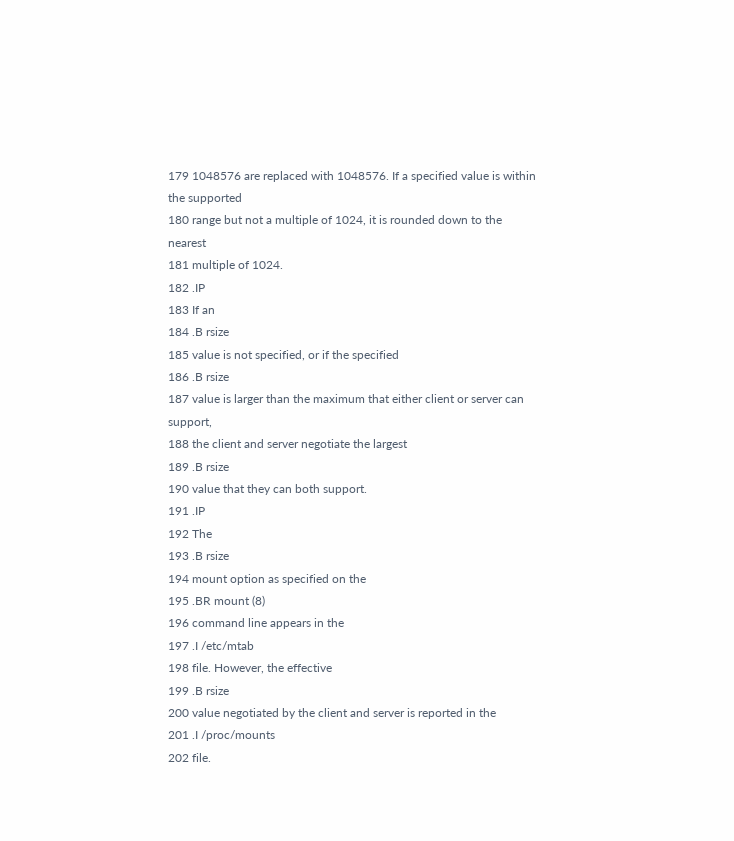179 1048576 are replaced with 1048576. If a specified value is within the supported
180 range but not a multiple of 1024, it is rounded down to the nearest
181 multiple of 1024.
182 .IP
183 If an
184 .B rsize
185 value is not specified, or if the specified
186 .B rsize
187 value is larger than the maximum that either client or server can support,
188 the client and server negotiate the largest
189 .B rsize
190 value that they can both support.
191 .IP
192 The
193 .B rsize
194 mount option as specified on the
195 .BR mount (8)
196 command line appears in the
197 .I /etc/mtab
198 file. However, the effective
199 .B rsize
200 value negotiated by the client and server is reported in the
201 .I /proc/mounts
202 file.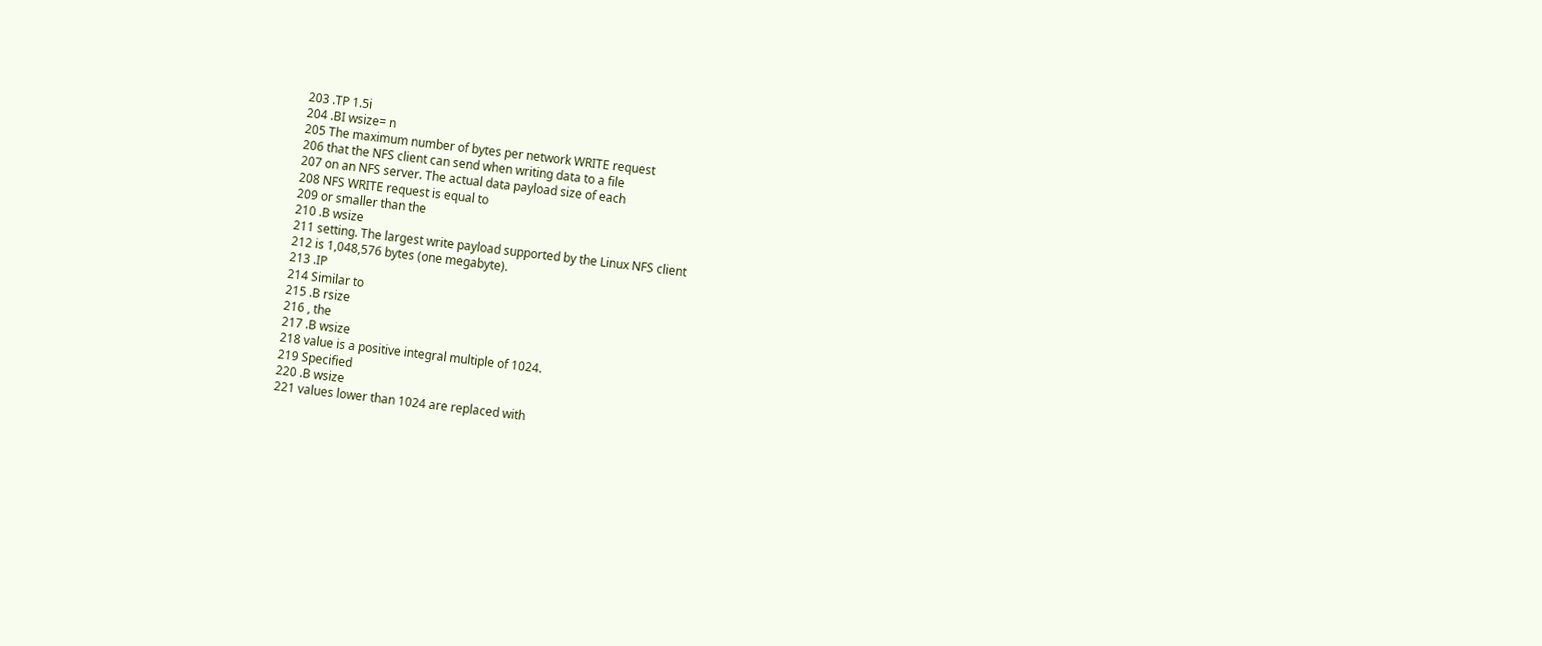203 .TP 1.5i
204 .BI wsize= n
205 The maximum number of bytes per network WRITE request
206 that the NFS client can send when writing data to a file
207 on an NFS server. The actual data payload size of each
208 NFS WRITE request is equal to
209 or smaller than the
210 .B wsize
211 setting. The largest write payload supported by the Linux NFS client
212 is 1,048,576 bytes (one megabyte).
213 .IP
214 Similar to
215 .B rsize
216 , the
217 .B wsize
218 value is a positive integral multiple of 1024.
219 Specified
220 .B wsize
221 values lower than 1024 are replaced with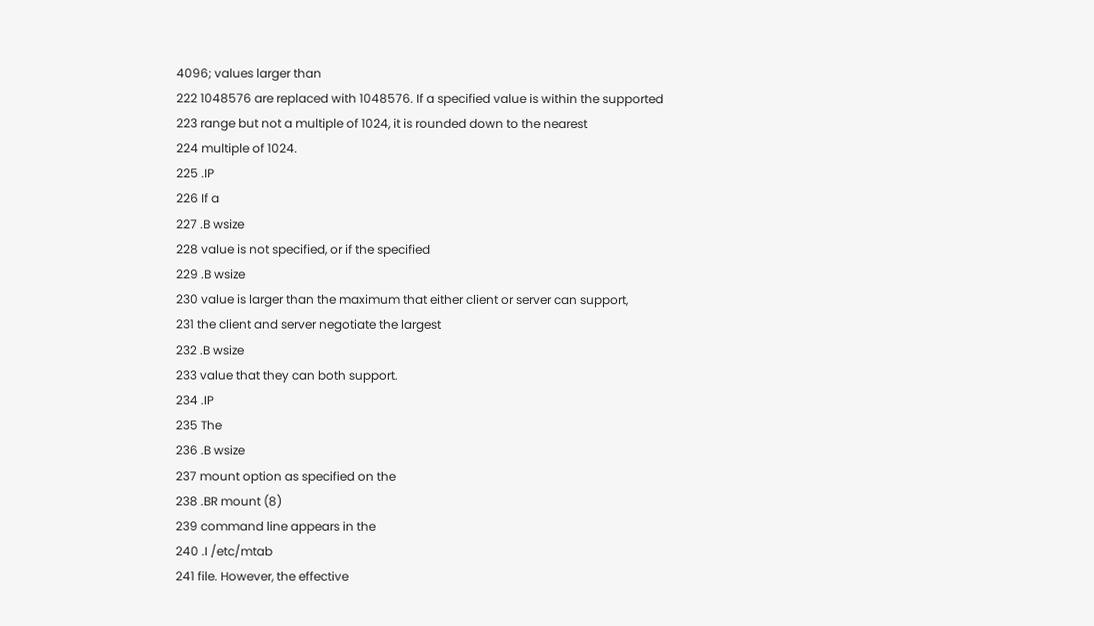4096; values larger than
222 1048576 are replaced with 1048576. If a specified value is within the supported
223 range but not a multiple of 1024, it is rounded down to the nearest
224 multiple of 1024.
225 .IP
226 If a
227 .B wsize
228 value is not specified, or if the specified
229 .B wsize
230 value is larger than the maximum that either client or server can support,
231 the client and server negotiate the largest
232 .B wsize
233 value that they can both support.
234 .IP
235 The
236 .B wsize
237 mount option as specified on the
238 .BR mount (8)
239 command line appears in the
240 .I /etc/mtab
241 file. However, the effective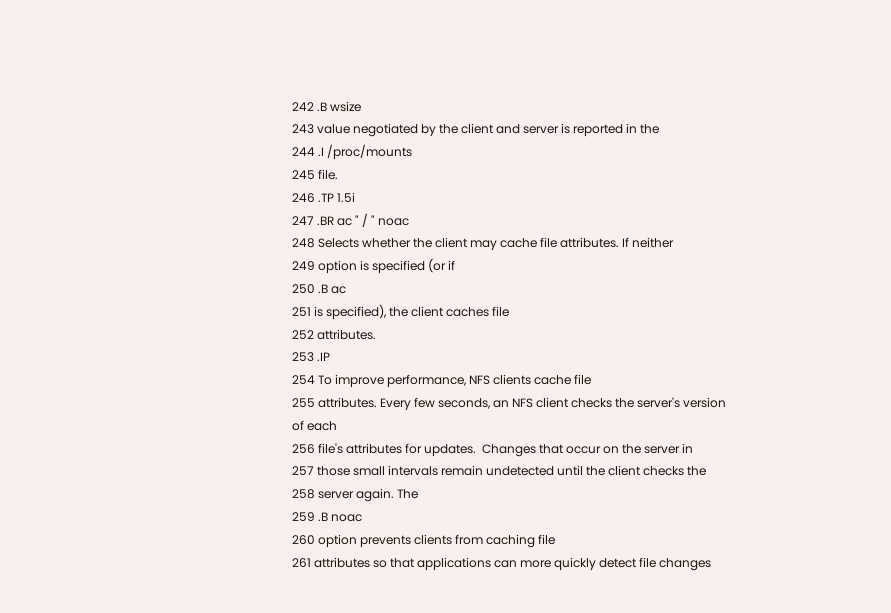242 .B wsize
243 value negotiated by the client and server is reported in the
244 .I /proc/mounts
245 file.
246 .TP 1.5i
247 .BR ac " / " noac
248 Selects whether the client may cache file attributes. If neither
249 option is specified (or if
250 .B ac
251 is specified), the client caches file
252 attributes.
253 .IP
254 To improve performance, NFS clients cache file
255 attributes. Every few seconds, an NFS client checks the server's version of each
256 file's attributes for updates.  Changes that occur on the server in
257 those small intervals remain undetected until the client checks the
258 server again. The
259 .B noac
260 option prevents clients from caching file
261 attributes so that applications can more quickly detect file changes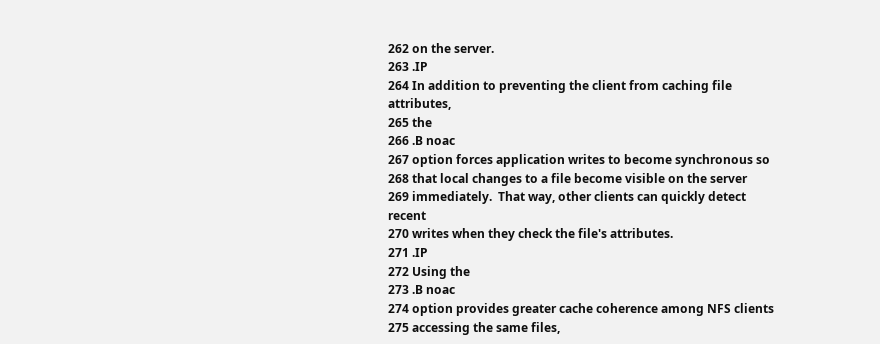262 on the server.
263 .IP
264 In addition to preventing the client from caching file attributes,
265 the
266 .B noac
267 option forces application writes to become synchronous so
268 that local changes to a file become visible on the server
269 immediately.  That way, other clients can quickly detect recent
270 writes when they check the file's attributes.
271 .IP
272 Using the
273 .B noac
274 option provides greater cache coherence among NFS clients
275 accessing the same files,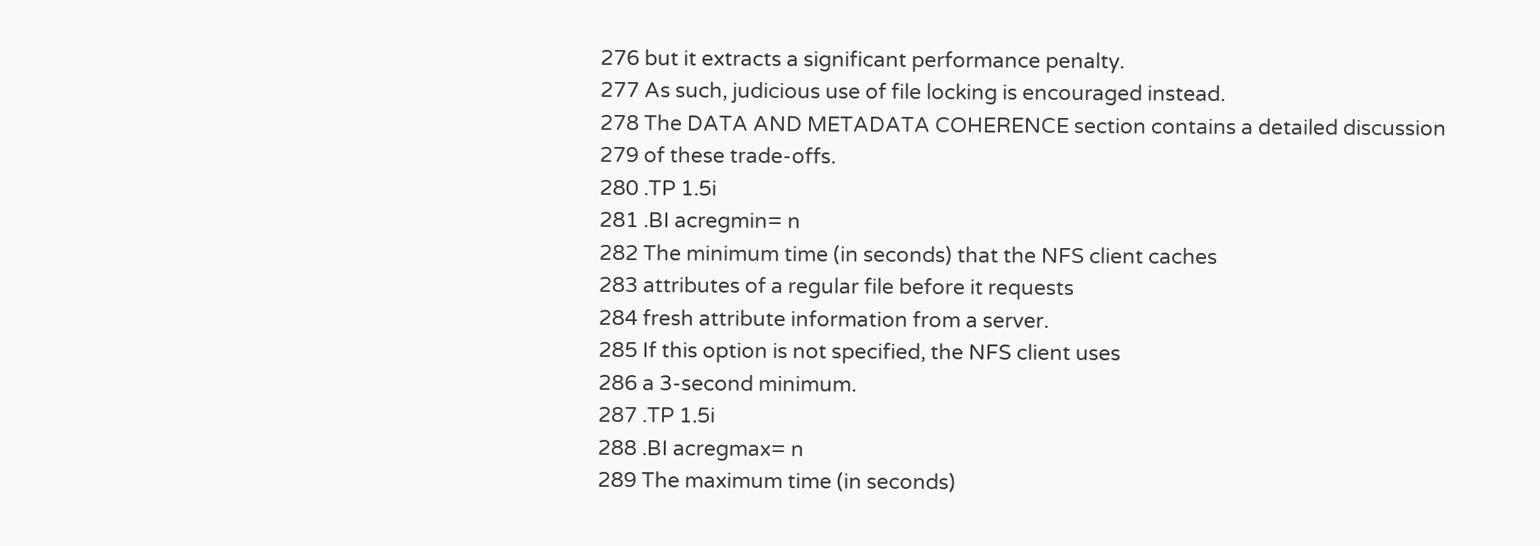276 but it extracts a significant performance penalty.
277 As such, judicious use of file locking is encouraged instead.
278 The DATA AND METADATA COHERENCE section contains a detailed discussion
279 of these trade-offs.
280 .TP 1.5i
281 .BI acregmin= n
282 The minimum time (in seconds) that the NFS client caches
283 attributes of a regular file before it requests
284 fresh attribute information from a server.
285 If this option is not specified, the NFS client uses
286 a 3-second minimum.
287 .TP 1.5i
288 .BI acregmax= n
289 The maximum time (in seconds)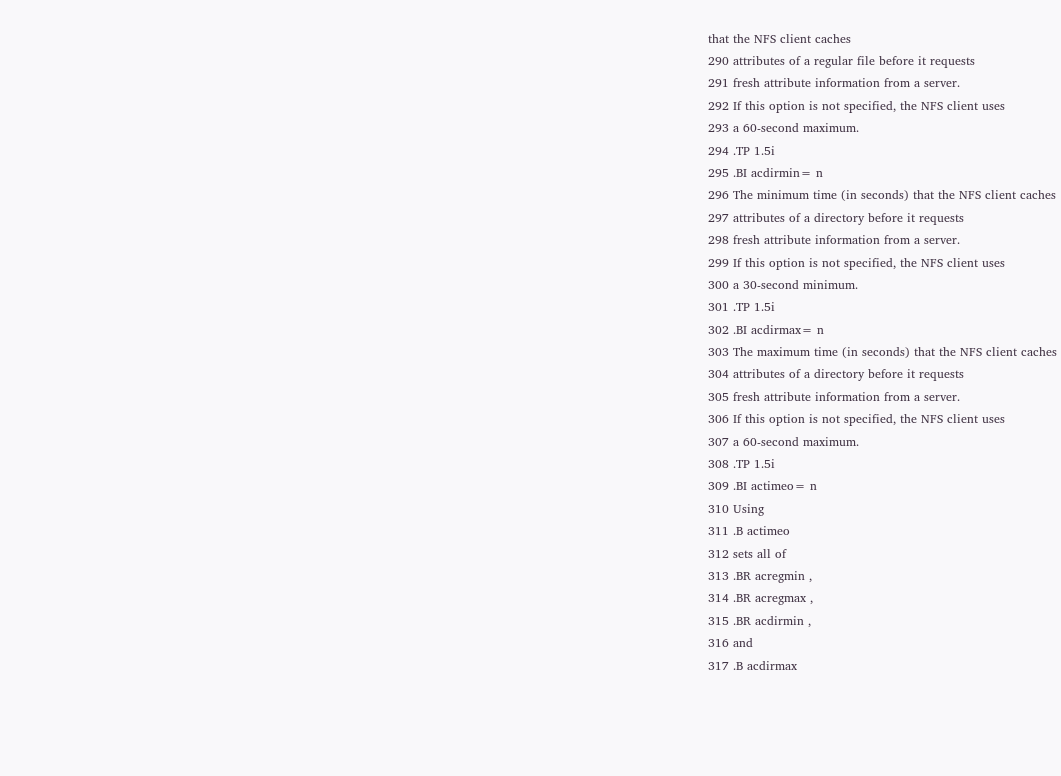that the NFS client caches
290 attributes of a regular file before it requests
291 fresh attribute information from a server.
292 If this option is not specified, the NFS client uses
293 a 60-second maximum.
294 .TP 1.5i
295 .BI acdirmin= n
296 The minimum time (in seconds) that the NFS client caches
297 attributes of a directory before it requests
298 fresh attribute information from a server.
299 If this option is not specified, the NFS client uses
300 a 30-second minimum.
301 .TP 1.5i
302 .BI acdirmax= n
303 The maximum time (in seconds) that the NFS client caches
304 attributes of a directory before it requests
305 fresh attribute information from a server.
306 If this option is not specified, the NFS client uses
307 a 60-second maximum.
308 .TP 1.5i
309 .BI actimeo= n
310 Using
311 .B actimeo
312 sets all of
313 .BR acregmin ,
314 .BR acregmax ,
315 .BR acdirmin ,
316 and
317 .B acdirmax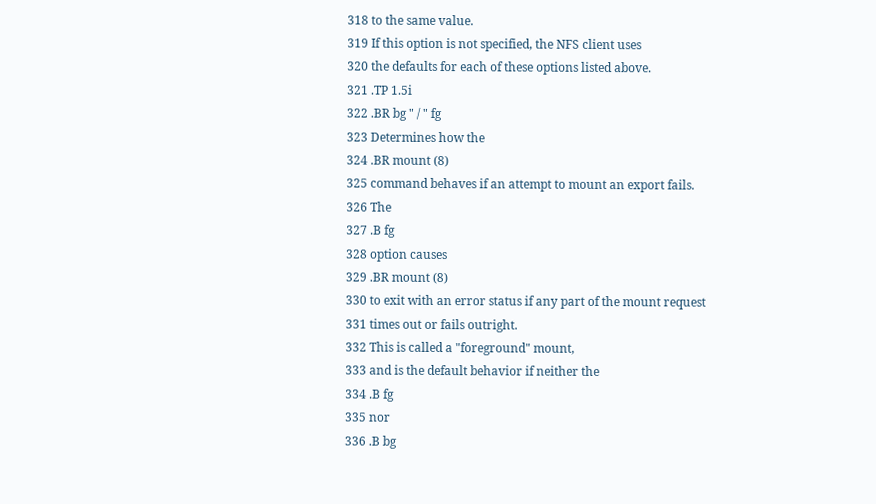318 to the same value.
319 If this option is not specified, the NFS client uses
320 the defaults for each of these options listed above.
321 .TP 1.5i
322 .BR bg " / " fg
323 Determines how the
324 .BR mount (8)
325 command behaves if an attempt to mount an export fails.
326 The
327 .B fg
328 option causes
329 .BR mount (8)
330 to exit with an error status if any part of the mount request
331 times out or fails outright.
332 This is called a "foreground" mount,
333 and is the default behavior if neither the
334 .B fg
335 nor
336 .B bg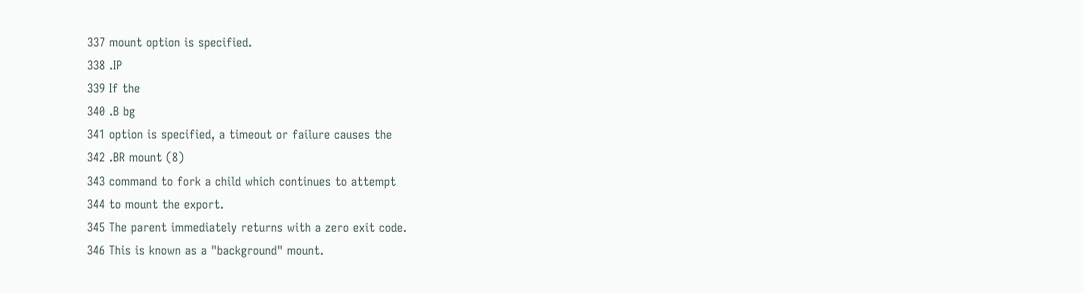337 mount option is specified.
338 .IP
339 If the
340 .B bg
341 option is specified, a timeout or failure causes the
342 .BR mount (8)
343 command to fork a child which continues to attempt
344 to mount the export.
345 The parent immediately returns with a zero exit code.
346 This is known as a "background" mount.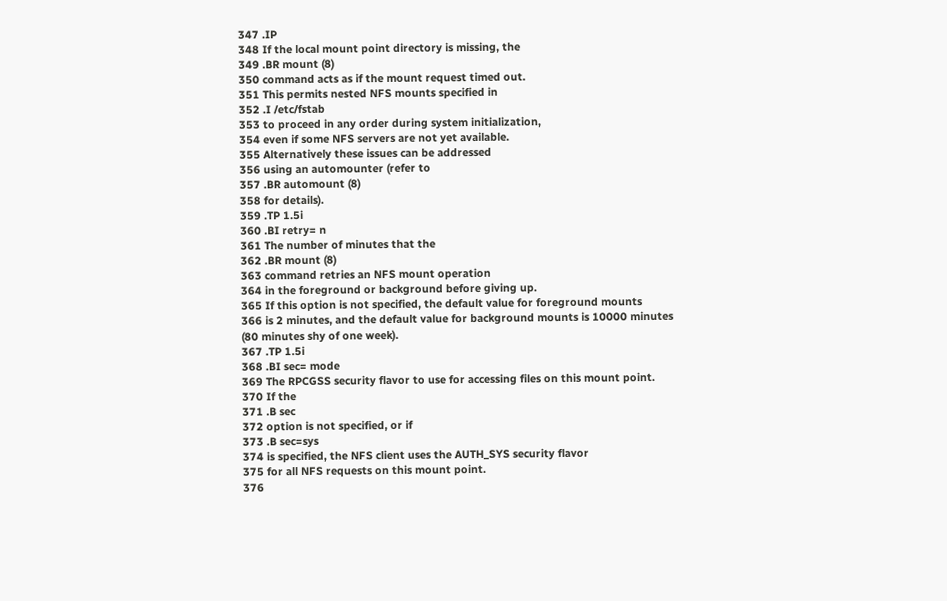347 .IP
348 If the local mount point directory is missing, the
349 .BR mount (8)
350 command acts as if the mount request timed out.
351 This permits nested NFS mounts specified in
352 .I /etc/fstab
353 to proceed in any order during system initialization,
354 even if some NFS servers are not yet available.
355 Alternatively these issues can be addressed
356 using an automounter (refer to
357 .BR automount (8)
358 for details).
359 .TP 1.5i
360 .BI retry= n
361 The number of minutes that the
362 .BR mount (8)
363 command retries an NFS mount operation
364 in the foreground or background before giving up.
365 If this option is not specified, the default value for foreground mounts
366 is 2 minutes, and the default value for background mounts is 10000 minutes (80 minutes shy of one week).
367 .TP 1.5i
368 .BI sec= mode
369 The RPCGSS security flavor to use for accessing files on this mount point.
370 If the
371 .B sec
372 option is not specified, or if
373 .B sec=sys
374 is specified, the NFS client uses the AUTH_SYS security flavor
375 for all NFS requests on this mount point.
376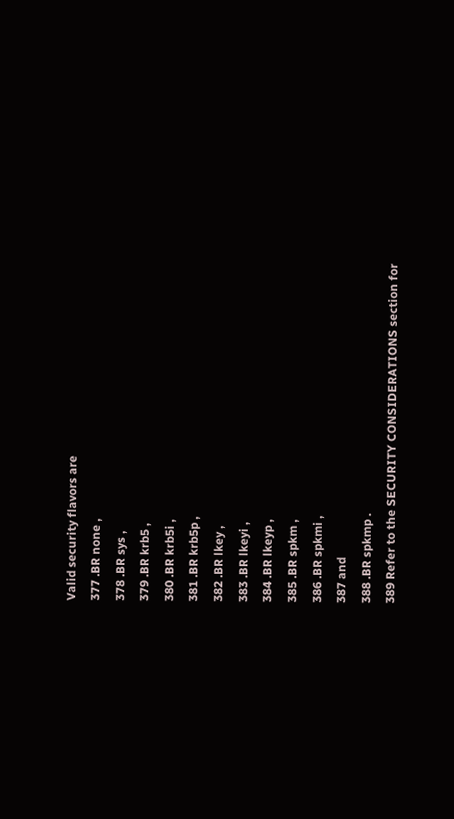Valid security flavors are
377 .BR none ,
378 .BR sys ,
379 .BR krb5 ,
380 .BR krb5i ,
381 .BR krb5p ,
382 .BR lkey ,
383 .BR lkeyi ,
384 .BR lkeyp ,
385 .BR spkm ,
386 .BR spkmi ,
387 and
388 .BR spkmp .
389 Refer to the SECURITY CONSIDERATIONS section for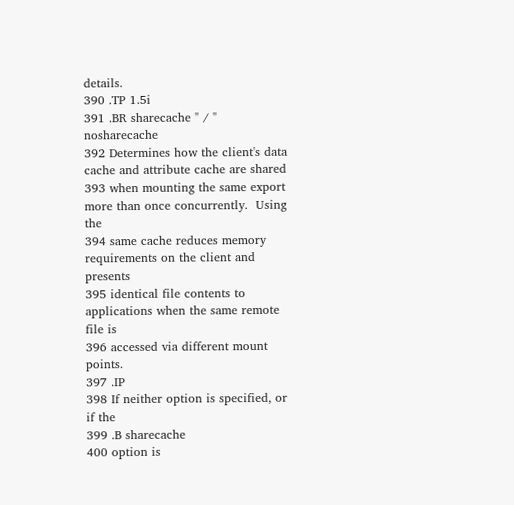details.
390 .TP 1.5i
391 .BR sharecache " / " nosharecache
392 Determines how the client's data cache and attribute cache are shared
393 when mounting the same export more than once concurrently.  Using the
394 same cache reduces memory requirements on the client and presents
395 identical file contents to applications when the same remote file is
396 accessed via different mount points.
397 .IP
398 If neither option is specified, or if the
399 .B sharecache
400 option is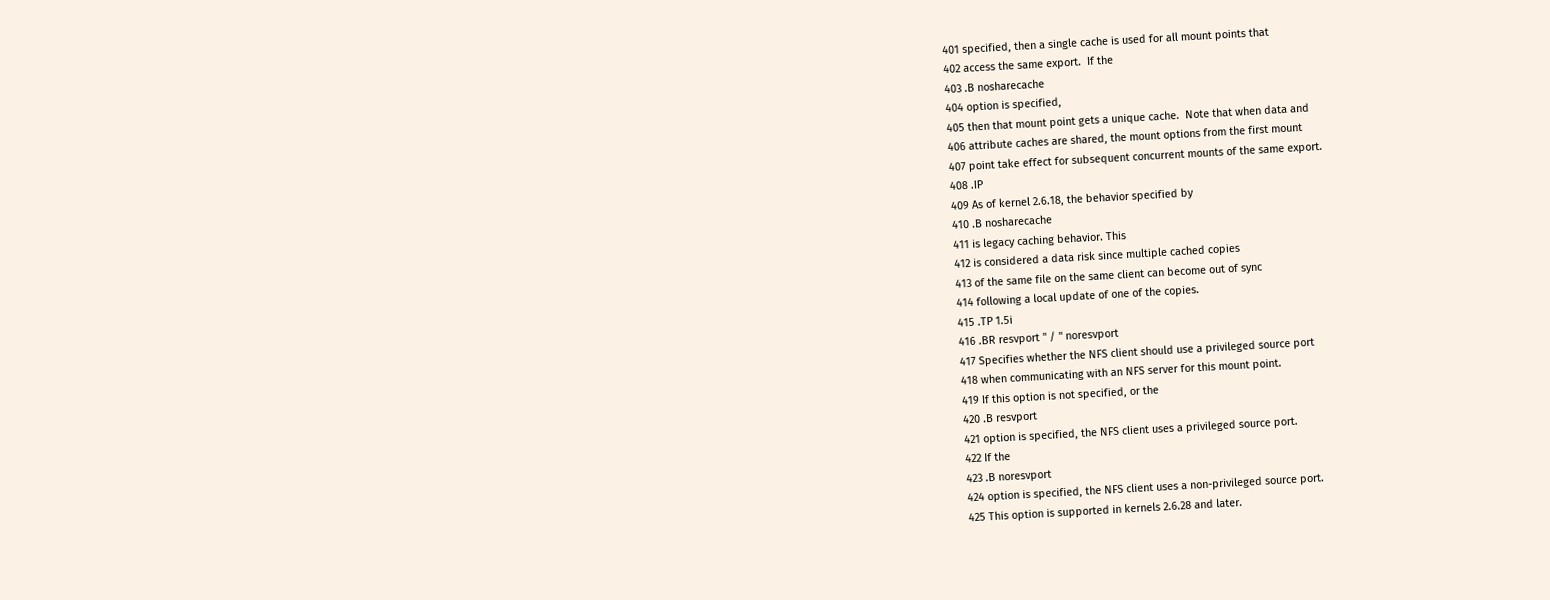401 specified, then a single cache is used for all mount points that
402 access the same export.  If the
403 .B nosharecache
404 option is specified,
405 then that mount point gets a unique cache.  Note that when data and
406 attribute caches are shared, the mount options from the first mount
407 point take effect for subsequent concurrent mounts of the same export.
408 .IP
409 As of kernel 2.6.18, the behavior specified by
410 .B nosharecache
411 is legacy caching behavior. This
412 is considered a data risk since multiple cached copies
413 of the same file on the same client can become out of sync
414 following a local update of one of the copies.
415 .TP 1.5i
416 .BR resvport " / " noresvport
417 Specifies whether the NFS client should use a privileged source port
418 when communicating with an NFS server for this mount point.
419 If this option is not specified, or the
420 .B resvport
421 option is specified, the NFS client uses a privileged source port.
422 If the
423 .B noresvport
424 option is specified, the NFS client uses a non-privileged source port.
425 This option is supported in kernels 2.6.28 and later.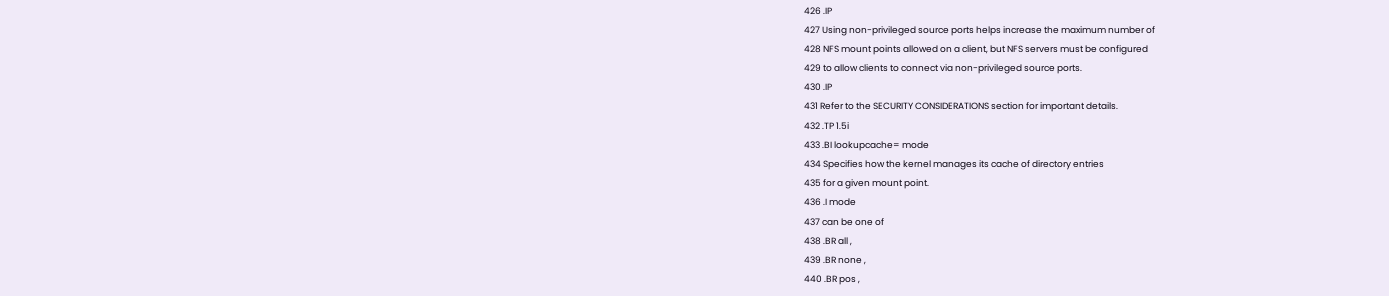426 .IP
427 Using non-privileged source ports helps increase the maximum number of
428 NFS mount points allowed on a client, but NFS servers must be configured
429 to allow clients to connect via non-privileged source ports.
430 .IP
431 Refer to the SECURITY CONSIDERATIONS section for important details.
432 .TP 1.5i
433 .BI lookupcache= mode
434 Specifies how the kernel manages its cache of directory entries
435 for a given mount point.
436 .I mode
437 can be one of
438 .BR all ,
439 .BR none ,
440 .BR pos ,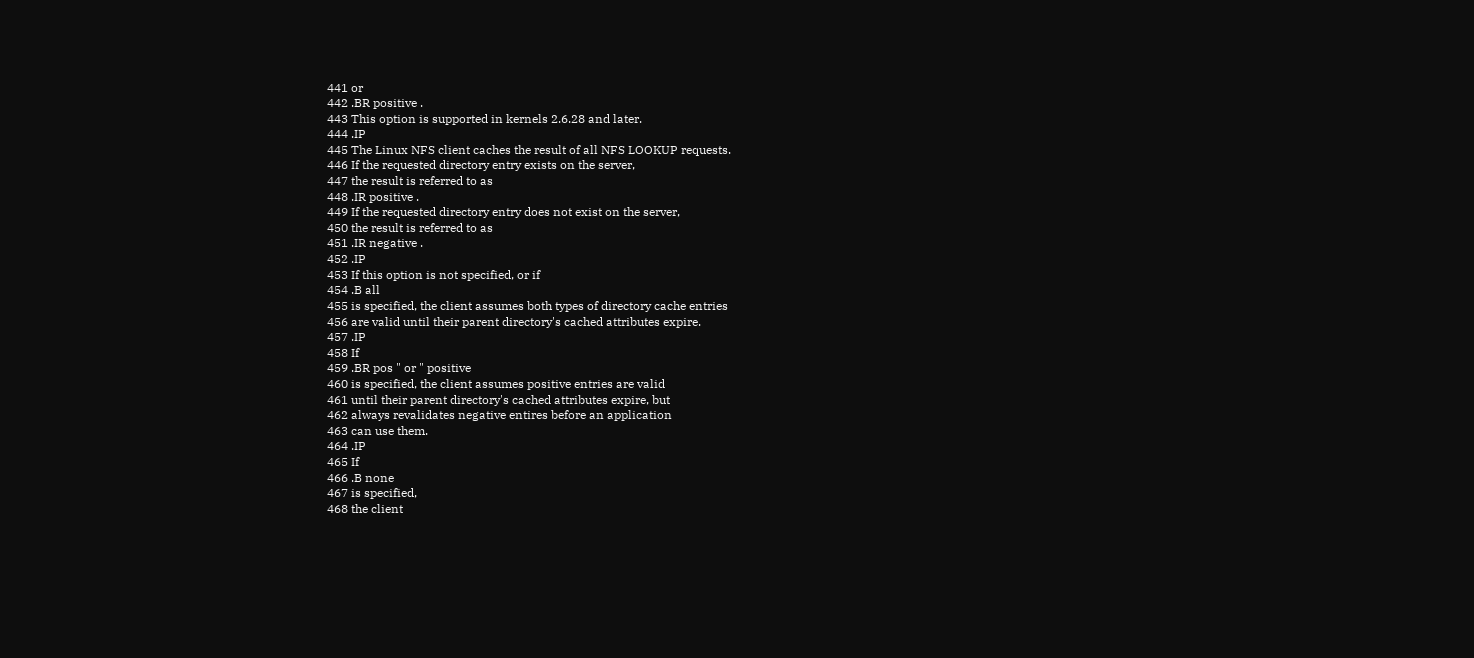441 or
442 .BR positive .
443 This option is supported in kernels 2.6.28 and later.
444 .IP
445 The Linux NFS client caches the result of all NFS LOOKUP requests.
446 If the requested directory entry exists on the server,
447 the result is referred to as
448 .IR positive .
449 If the requested directory entry does not exist on the server,
450 the result is referred to as
451 .IR negative .
452 .IP
453 If this option is not specified, or if
454 .B all
455 is specified, the client assumes both types of directory cache entries
456 are valid until their parent directory's cached attributes expire.
457 .IP
458 If
459 .BR pos " or " positive
460 is specified, the client assumes positive entries are valid
461 until their parent directory's cached attributes expire, but
462 always revalidates negative entires before an application
463 can use them.
464 .IP
465 If
466 .B none
467 is specified,
468 the client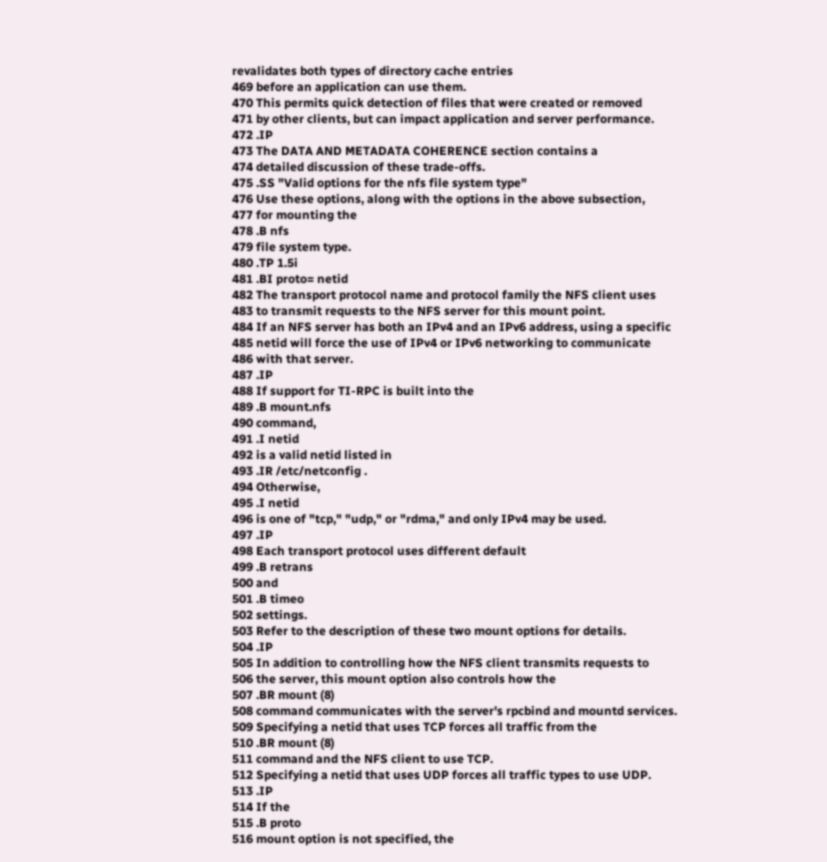revalidates both types of directory cache entries
469 before an application can use them.
470 This permits quick detection of files that were created or removed
471 by other clients, but can impact application and server performance.
472 .IP
473 The DATA AND METADATA COHERENCE section contains a
474 detailed discussion of these trade-offs.
475 .SS "Valid options for the nfs file system type"
476 Use these options, along with the options in the above subsection,
477 for mounting the
478 .B nfs
479 file system type.
480 .TP 1.5i
481 .BI proto= netid
482 The transport protocol name and protocol family the NFS client uses
483 to transmit requests to the NFS server for this mount point.
484 If an NFS server has both an IPv4 and an IPv6 address, using a specific
485 netid will force the use of IPv4 or IPv6 networking to communicate
486 with that server.
487 .IP
488 If support for TI-RPC is built into the
489 .B mount.nfs
490 command,
491 .I netid
492 is a valid netid listed in
493 .IR /etc/netconfig .
494 Otherwise,
495 .I netid
496 is one of "tcp," "udp," or "rdma," and only IPv4 may be used.
497 .IP
498 Each transport protocol uses different default
499 .B retrans
500 and
501 .B timeo
502 settings.
503 Refer to the description of these two mount options for details.
504 .IP
505 In addition to controlling how the NFS client transmits requests to
506 the server, this mount option also controls how the
507 .BR mount (8)
508 command communicates with the server's rpcbind and mountd services.
509 Specifying a netid that uses TCP forces all traffic from the
510 .BR mount (8)
511 command and the NFS client to use TCP.
512 Specifying a netid that uses UDP forces all traffic types to use UDP.
513 .IP
514 If the
515 .B proto
516 mount option is not specified, the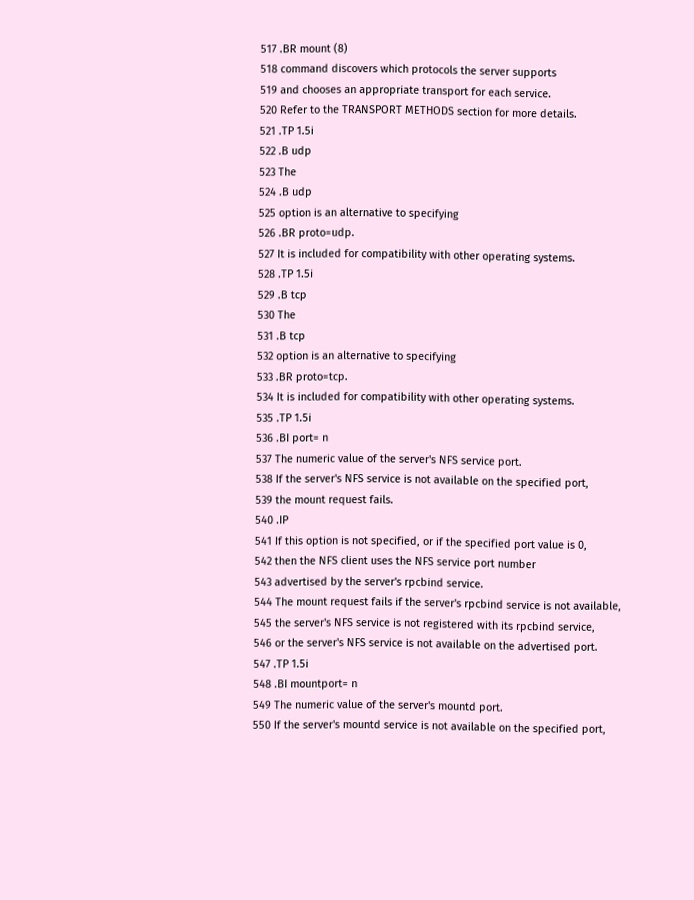517 .BR mount (8)
518 command discovers which protocols the server supports
519 and chooses an appropriate transport for each service.
520 Refer to the TRANSPORT METHODS section for more details.
521 .TP 1.5i
522 .B udp
523 The
524 .B udp
525 option is an alternative to specifying
526 .BR proto=udp.
527 It is included for compatibility with other operating systems.
528 .TP 1.5i
529 .B tcp
530 The
531 .B tcp
532 option is an alternative to specifying
533 .BR proto=tcp.
534 It is included for compatibility with other operating systems.
535 .TP 1.5i
536 .BI port= n
537 The numeric value of the server's NFS service port.
538 If the server's NFS service is not available on the specified port,
539 the mount request fails.
540 .IP
541 If this option is not specified, or if the specified port value is 0,
542 then the NFS client uses the NFS service port number
543 advertised by the server's rpcbind service.
544 The mount request fails if the server's rpcbind service is not available,
545 the server's NFS service is not registered with its rpcbind service,
546 or the server's NFS service is not available on the advertised port.
547 .TP 1.5i
548 .BI mountport= n
549 The numeric value of the server's mountd port.
550 If the server's mountd service is not available on the specified port,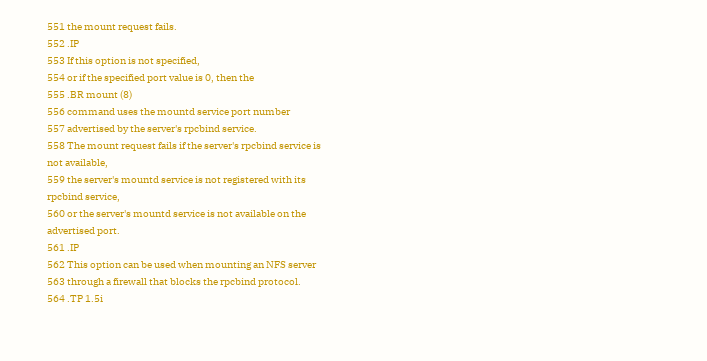551 the mount request fails.
552 .IP
553 If this option is not specified,
554 or if the specified port value is 0, then the
555 .BR mount (8)
556 command uses the mountd service port number
557 advertised by the server's rpcbind service.
558 The mount request fails if the server's rpcbind service is not available,
559 the server's mountd service is not registered with its rpcbind service,
560 or the server's mountd service is not available on the advertised port.
561 .IP
562 This option can be used when mounting an NFS server
563 through a firewall that blocks the rpcbind protocol.
564 .TP 1.5i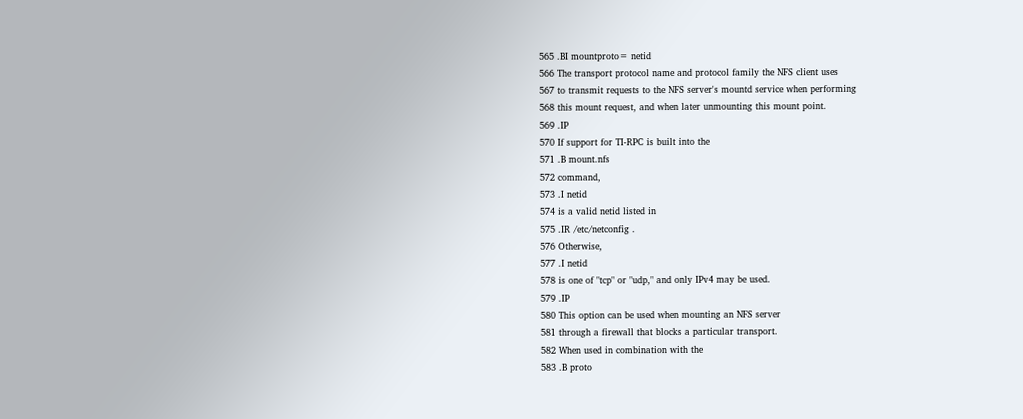565 .BI mountproto= netid
566 The transport protocol name and protocol family the NFS client uses
567 to transmit requests to the NFS server's mountd service when performing
568 this mount request, and when later unmounting this mount point.
569 .IP
570 If support for TI-RPC is built into the
571 .B mount.nfs
572 command,
573 .I netid
574 is a valid netid listed in
575 .IR /etc/netconfig .
576 Otherwise,
577 .I netid
578 is one of "tcp" or "udp," and only IPv4 may be used.
579 .IP
580 This option can be used when mounting an NFS server
581 through a firewall that blocks a particular transport.
582 When used in combination with the
583 .B proto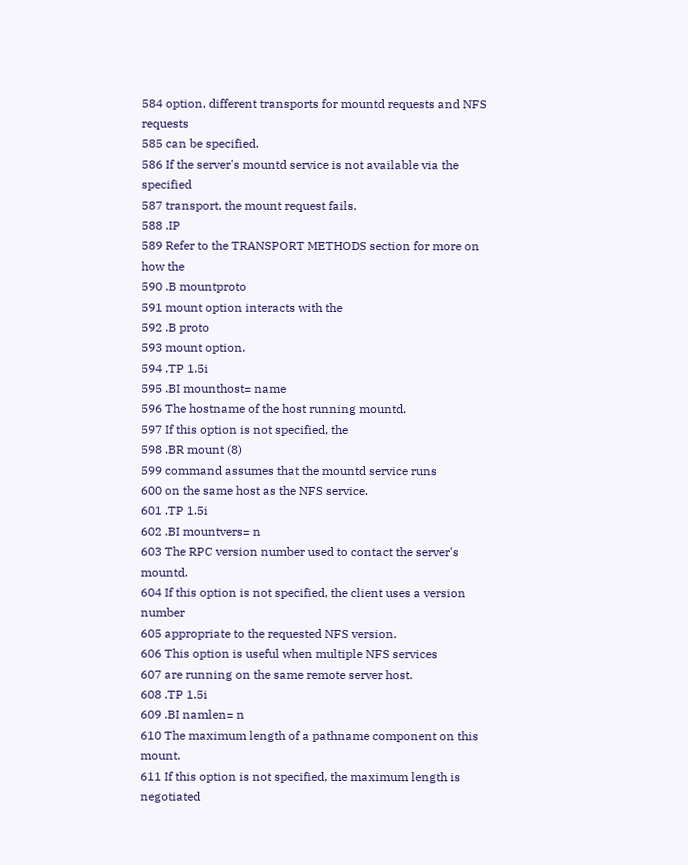584 option, different transports for mountd requests and NFS requests
585 can be specified.
586 If the server's mountd service is not available via the specified
587 transport, the mount request fails.
588 .IP
589 Refer to the TRANSPORT METHODS section for more on how the
590 .B mountproto
591 mount option interacts with the
592 .B proto
593 mount option.
594 .TP 1.5i
595 .BI mounthost= name
596 The hostname of the host running mountd.
597 If this option is not specified, the
598 .BR mount (8)
599 command assumes that the mountd service runs
600 on the same host as the NFS service.
601 .TP 1.5i
602 .BI mountvers= n
603 The RPC version number used to contact the server's mountd.
604 If this option is not specified, the client uses a version number
605 appropriate to the requested NFS version.
606 This option is useful when multiple NFS services
607 are running on the same remote server host.
608 .TP 1.5i
609 .BI namlen= n
610 The maximum length of a pathname component on this mount.
611 If this option is not specified, the maximum length is negotiated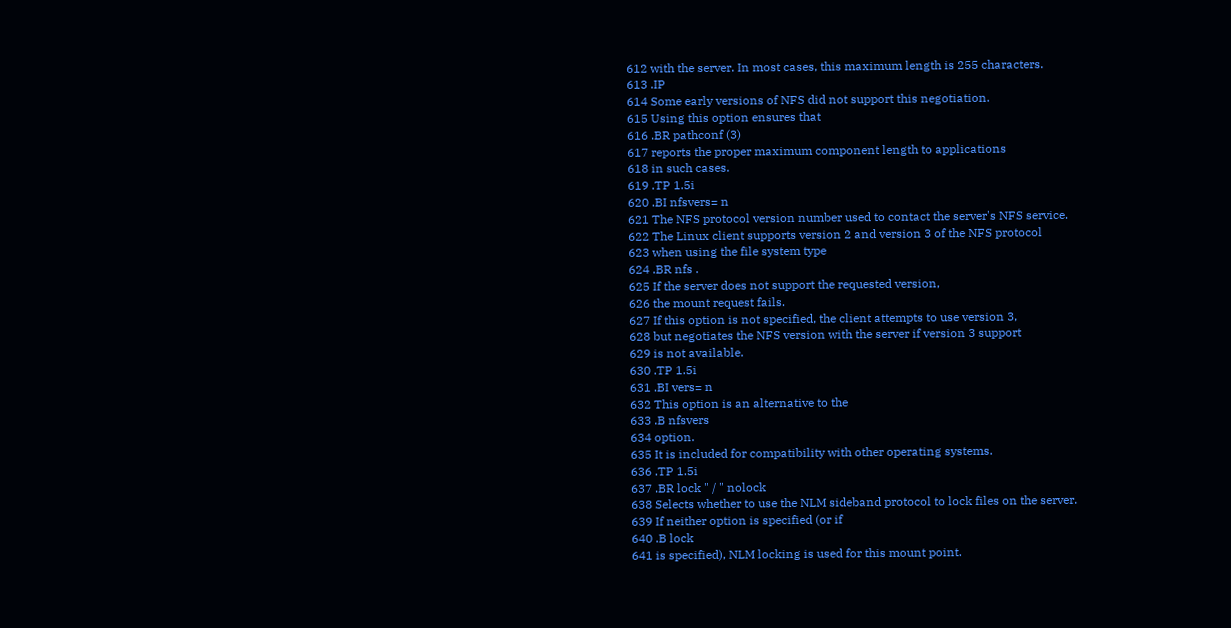612 with the server. In most cases, this maximum length is 255 characters.
613 .IP
614 Some early versions of NFS did not support this negotiation.
615 Using this option ensures that
616 .BR pathconf (3)
617 reports the proper maximum component length to applications
618 in such cases.
619 .TP 1.5i
620 .BI nfsvers= n
621 The NFS protocol version number used to contact the server's NFS service.
622 The Linux client supports version 2 and version 3 of the NFS protocol
623 when using the file system type
624 .BR nfs .
625 If the server does not support the requested version,
626 the mount request fails.
627 If this option is not specified, the client attempts to use version 3,
628 but negotiates the NFS version with the server if version 3 support
629 is not available.
630 .TP 1.5i
631 .BI vers= n
632 This option is an alternative to the
633 .B nfsvers
634 option.
635 It is included for compatibility with other operating systems.
636 .TP 1.5i
637 .BR lock " / " nolock
638 Selects whether to use the NLM sideband protocol to lock files on the server.
639 If neither option is specified (or if
640 .B lock
641 is specified), NLM locking is used for this mount point.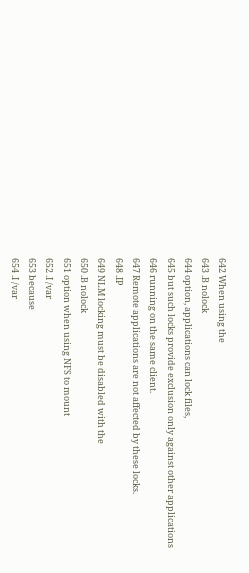642 When using the
643 .B nolock
644 option, applications can lock files,
645 but such locks provide exclusion only against other applications
646 running on the same client.
647 Remote applications are not affected by these locks.
648 .IP
649 NLM locking must be disabled with the
650 .B nolock
651 option when using NFS to mount
652 .I /var
653 because
654 .I /var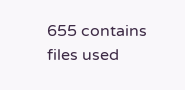655 contains files used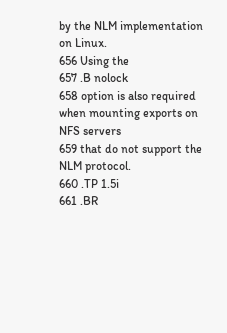by the NLM implementation on Linux.
656 Using the
657 .B nolock
658 option is also required when mounting exports on NFS servers
659 that do not support the NLM protocol.
660 .TP 1.5i
661 .BR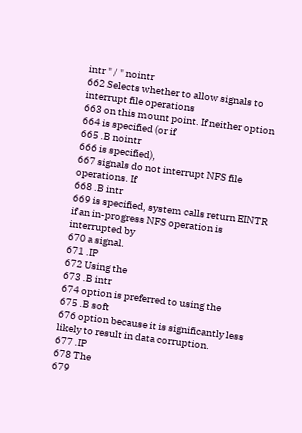intr " / " nointr
662 Selects whether to allow signals to interrupt file operations
663 on this mount point. If neither option
664 is specified (or if
665 .B nointr
666 is specified),
667 signals do not interrupt NFS file operations. If
668 .B intr
669 is specified, system calls return EINTR if an in-progress NFS operation is interrupted by
670 a signal.
671 .IP
672 Using the
673 .B intr
674 option is preferred to using the
675 .B soft
676 option because it is significantly less likely to result in data corruption.
677 .IP
678 The
679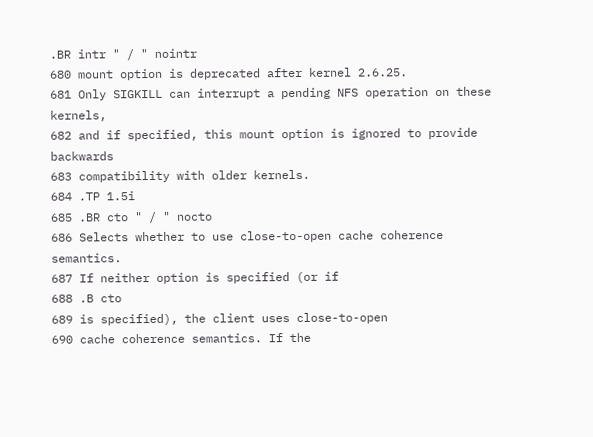.BR intr " / " nointr
680 mount option is deprecated after kernel 2.6.25.
681 Only SIGKILL can interrupt a pending NFS operation on these kernels,
682 and if specified, this mount option is ignored to provide backwards
683 compatibility with older kernels.
684 .TP 1.5i
685 .BR cto " / " nocto
686 Selects whether to use close-to-open cache coherence semantics.
687 If neither option is specified (or if
688 .B cto
689 is specified), the client uses close-to-open
690 cache coherence semantics. If the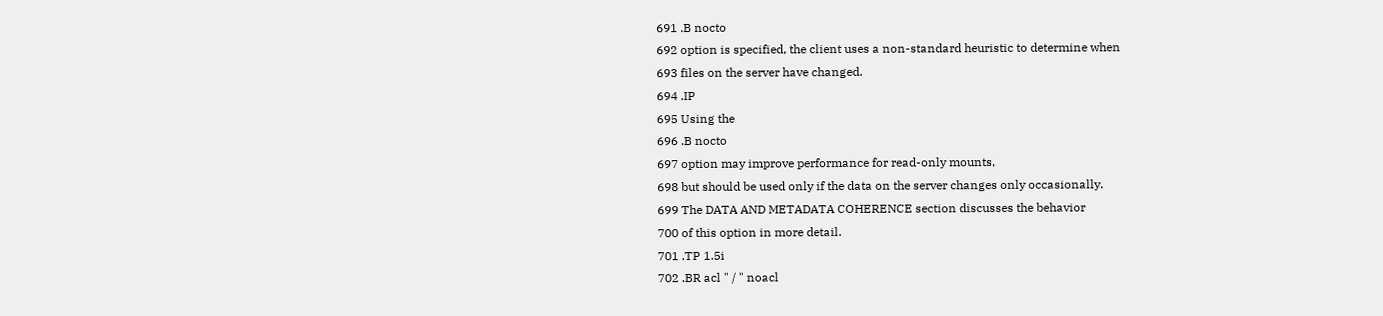691 .B nocto
692 option is specified, the client uses a non-standard heuristic to determine when
693 files on the server have changed.
694 .IP
695 Using the
696 .B nocto
697 option may improve performance for read-only mounts,
698 but should be used only if the data on the server changes only occasionally.
699 The DATA AND METADATA COHERENCE section discusses the behavior
700 of this option in more detail.
701 .TP 1.5i
702 .BR acl " / " noacl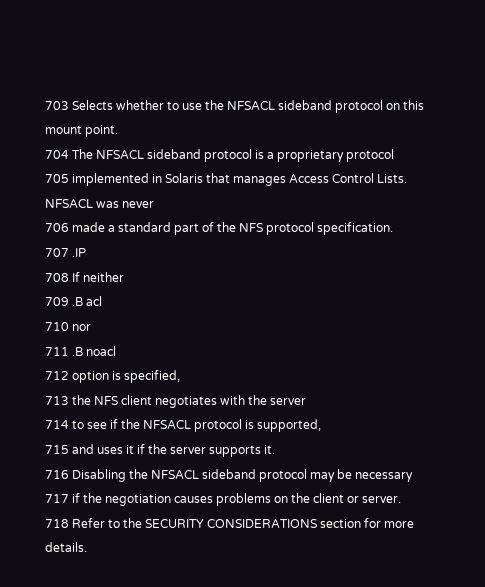703 Selects whether to use the NFSACL sideband protocol on this mount point.
704 The NFSACL sideband protocol is a proprietary protocol
705 implemented in Solaris that manages Access Control Lists. NFSACL was never
706 made a standard part of the NFS protocol specification.
707 .IP
708 If neither
709 .B acl
710 nor
711 .B noacl
712 option is specified,
713 the NFS client negotiates with the server
714 to see if the NFSACL protocol is supported,
715 and uses it if the server supports it.
716 Disabling the NFSACL sideband protocol may be necessary
717 if the negotiation causes problems on the client or server.
718 Refer to the SECURITY CONSIDERATIONS section for more details.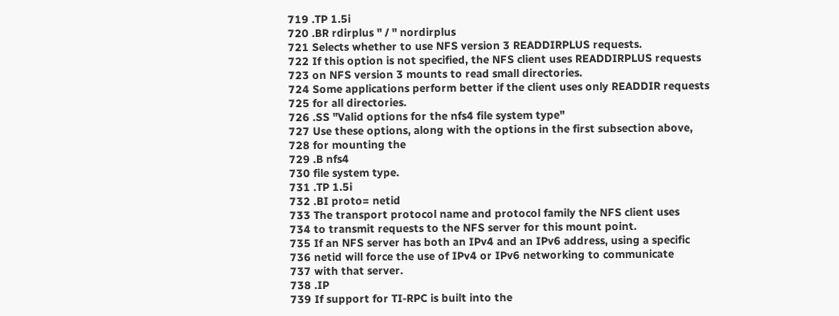719 .TP 1.5i
720 .BR rdirplus " / " nordirplus
721 Selects whether to use NFS version 3 READDIRPLUS requests.
722 If this option is not specified, the NFS client uses READDIRPLUS requests
723 on NFS version 3 mounts to read small directories.
724 Some applications perform better if the client uses only READDIR requests
725 for all directories.
726 .SS "Valid options for the nfs4 file system type"
727 Use these options, along with the options in the first subsection above,
728 for mounting the
729 .B nfs4
730 file system type.
731 .TP 1.5i
732 .BI proto= netid
733 The transport protocol name and protocol family the NFS client uses
734 to transmit requests to the NFS server for this mount point.
735 If an NFS server has both an IPv4 and an IPv6 address, using a specific
736 netid will force the use of IPv4 or IPv6 networking to communicate
737 with that server.
738 .IP
739 If support for TI-RPC is built into the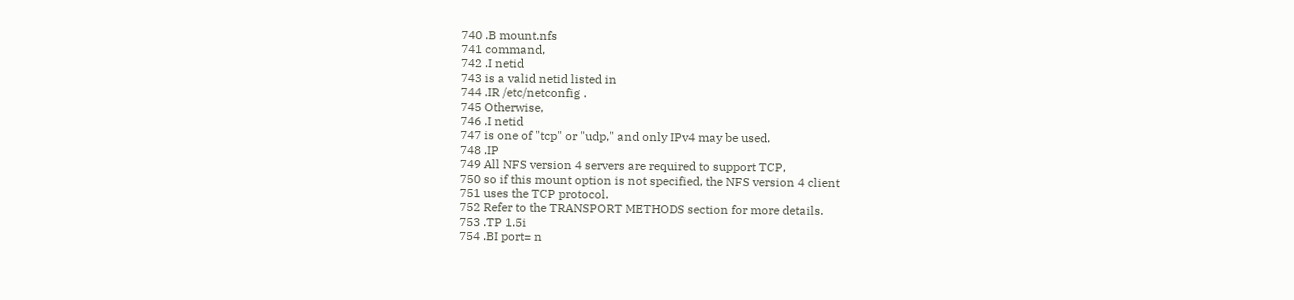740 .B mount.nfs
741 command,
742 .I netid
743 is a valid netid listed in
744 .IR /etc/netconfig .
745 Otherwise,
746 .I netid
747 is one of "tcp" or "udp," and only IPv4 may be used.
748 .IP
749 All NFS version 4 servers are required to support TCP,
750 so if this mount option is not specified, the NFS version 4 client
751 uses the TCP protocol.
752 Refer to the TRANSPORT METHODS section for more details.
753 .TP 1.5i
754 .BI port= n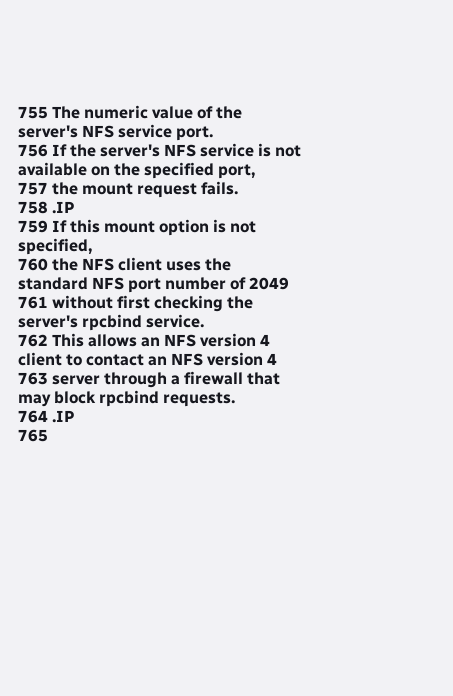755 The numeric value of the server's NFS service port.
756 If the server's NFS service is not available on the specified port,
757 the mount request fails.
758 .IP
759 If this mount option is not specified,
760 the NFS client uses the standard NFS port number of 2049
761 without first checking the server's rpcbind service.
762 This allows an NFS version 4 client to contact an NFS version 4
763 server through a firewall that may block rpcbind requests.
764 .IP
765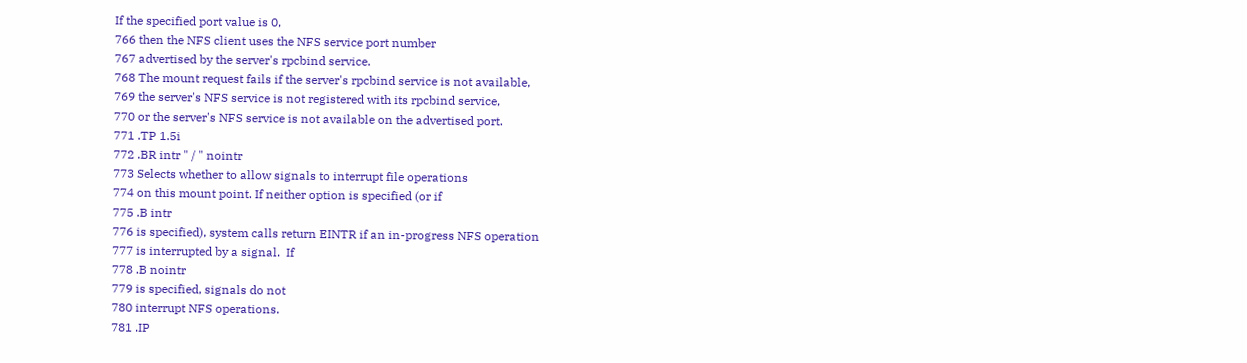If the specified port value is 0,
766 then the NFS client uses the NFS service port number
767 advertised by the server's rpcbind service.
768 The mount request fails if the server's rpcbind service is not available,
769 the server's NFS service is not registered with its rpcbind service,
770 or the server's NFS service is not available on the advertised port.
771 .TP 1.5i
772 .BR intr " / " nointr
773 Selects whether to allow signals to interrupt file operations
774 on this mount point. If neither option is specified (or if
775 .B intr
776 is specified), system calls return EINTR if an in-progress NFS operation
777 is interrupted by a signal.  If
778 .B nointr
779 is specified, signals do not
780 interrupt NFS operations.
781 .IP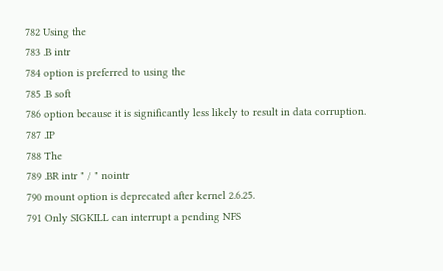782 Using the
783 .B intr
784 option is preferred to using the
785 .B soft
786 option because it is significantly less likely to result in data corruption.
787 .IP
788 The
789 .BR intr " / " nointr
790 mount option is deprecated after kernel 2.6.25.
791 Only SIGKILL can interrupt a pending NFS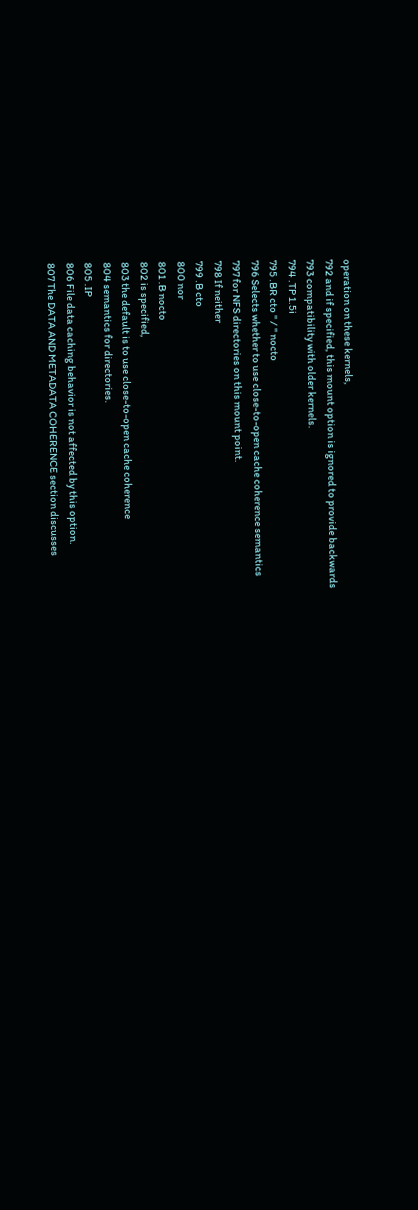operation on these kernels,
792 and if specified, this mount option is ignored to provide backwards
793 compatibility with older kernels.
794 .TP 1.5i
795 .BR cto " / " nocto
796 Selects whether to use close-to-open cache coherence semantics
797 for NFS directories on this mount point.
798 If neither
799 .B cto
800 nor
801 .B nocto
802 is specified,
803 the default is to use close-to-open cache coherence
804 semantics for directories.
805 .IP
806 File data caching behavior is not affected by this option.
807 The DATA AND METADATA COHERENCE section discusses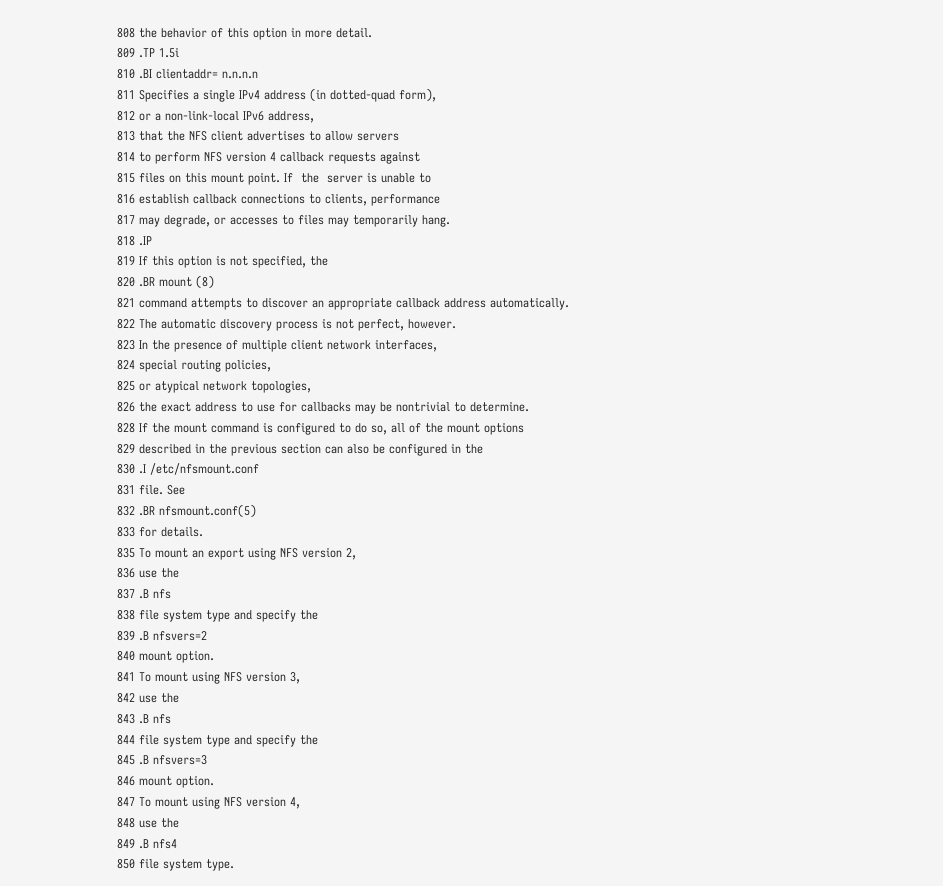808 the behavior of this option in more detail.
809 .TP 1.5i
810 .BI clientaddr= n.n.n.n
811 Specifies a single IPv4 address (in dotted-quad form),
812 or a non-link-local IPv6 address,
813 that the NFS client advertises to allow servers
814 to perform NFS version 4 callback requests against
815 files on this mount point. If  the  server is unable to
816 establish callback connections to clients, performance
817 may degrade, or accesses to files may temporarily hang.
818 .IP
819 If this option is not specified, the
820 .BR mount (8)
821 command attempts to discover an appropriate callback address automatically.
822 The automatic discovery process is not perfect, however.
823 In the presence of multiple client network interfaces,
824 special routing policies,
825 or atypical network topologies,
826 the exact address to use for callbacks may be nontrivial to determine.
828 If the mount command is configured to do so, all of the mount options
829 described in the previous section can also be configured in the
830 .I /etc/nfsmount.conf
831 file. See
832 .BR nfsmount.conf(5)
833 for details.
835 To mount an export using NFS version 2,
836 use the
837 .B nfs
838 file system type and specify the
839 .B nfsvers=2
840 mount option.
841 To mount using NFS version 3,
842 use the
843 .B nfs
844 file system type and specify the
845 .B nfsvers=3
846 mount option.
847 To mount using NFS version 4,
848 use the
849 .B nfs4
850 file system type.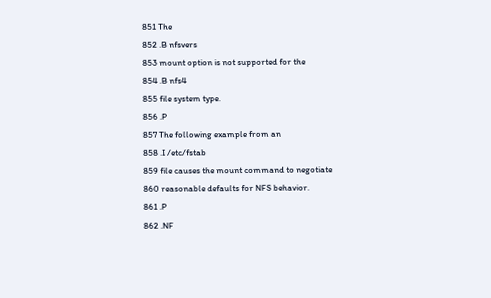851 The
852 .B nfsvers
853 mount option is not supported for the
854 .B nfs4
855 file system type.
856 .P
857 The following example from an
858 .I /etc/fstab
859 file causes the mount command to negotiate
860 reasonable defaults for NFS behavior.
861 .P
862 .NF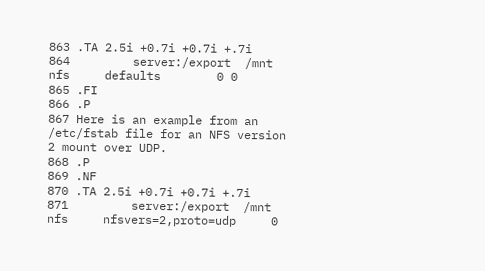863 .TA 2.5i +0.7i +0.7i +.7i
864         server:/export  /mnt    nfs     defaults        0 0
865 .FI
866 .P
867 Here is an example from an /etc/fstab file for an NFS version 2 mount over UDP.
868 .P
869 .NF
870 .TA 2.5i +0.7i +0.7i +.7i
871         server:/export  /mnt    nfs     nfsvers=2,proto=udp     0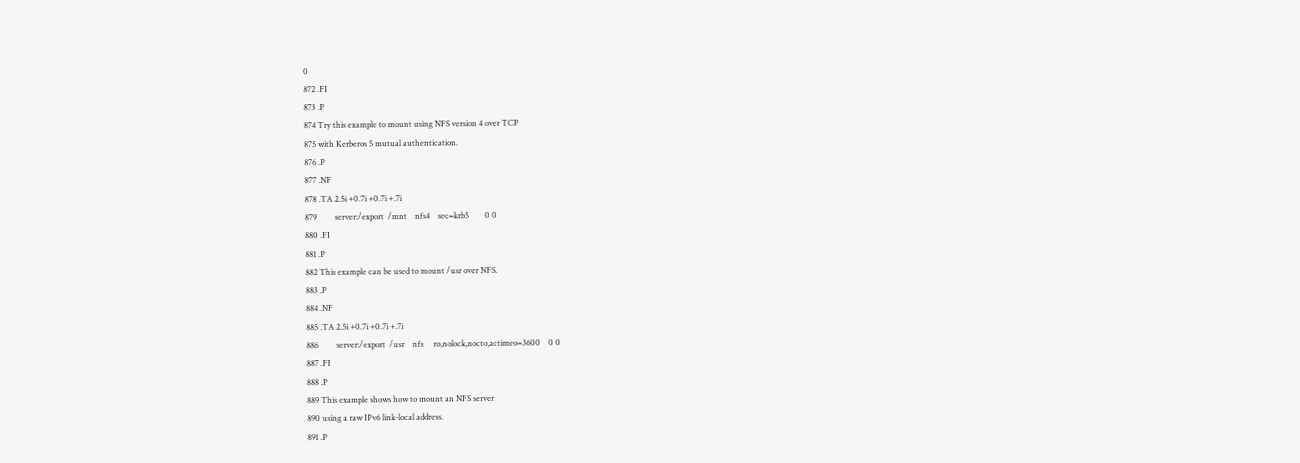0
872 .FI
873 .P
874 Try this example to mount using NFS version 4 over TCP
875 with Kerberos 5 mutual authentication.
876 .P
877 .NF
878 .TA 2.5i +0.7i +0.7i +.7i
879         server:/export  /mnt    nfs4    sec=krb5        0 0
880 .FI
881 .P
882 This example can be used to mount /usr over NFS.
883 .P
884 .NF
885 .TA 2.5i +0.7i +0.7i +.7i
886         server:/export  /usr    nfs     ro,nolock,nocto,actimeo=3600    0 0
887 .FI
888 .P
889 This example shows how to mount an NFS server
890 using a raw IPv6 link-local address.
891 .P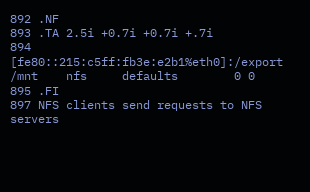892 .NF
893 .TA 2.5i +0.7i +0.7i +.7i
894         [fe80::215:c5ff:fb3e:e2b1%eth0]:/export /mnt    nfs     defaults        0 0
895 .FI
897 NFS clients send requests to NFS servers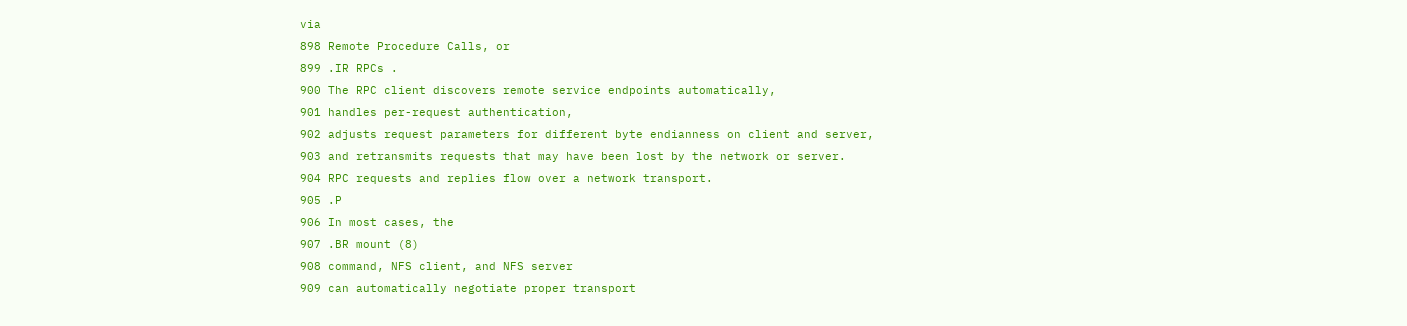via
898 Remote Procedure Calls, or
899 .IR RPCs .
900 The RPC client discovers remote service endpoints automatically,
901 handles per-request authentication,
902 adjusts request parameters for different byte endianness on client and server,
903 and retransmits requests that may have been lost by the network or server.
904 RPC requests and replies flow over a network transport.
905 .P
906 In most cases, the
907 .BR mount (8)
908 command, NFS client, and NFS server
909 can automatically negotiate proper transport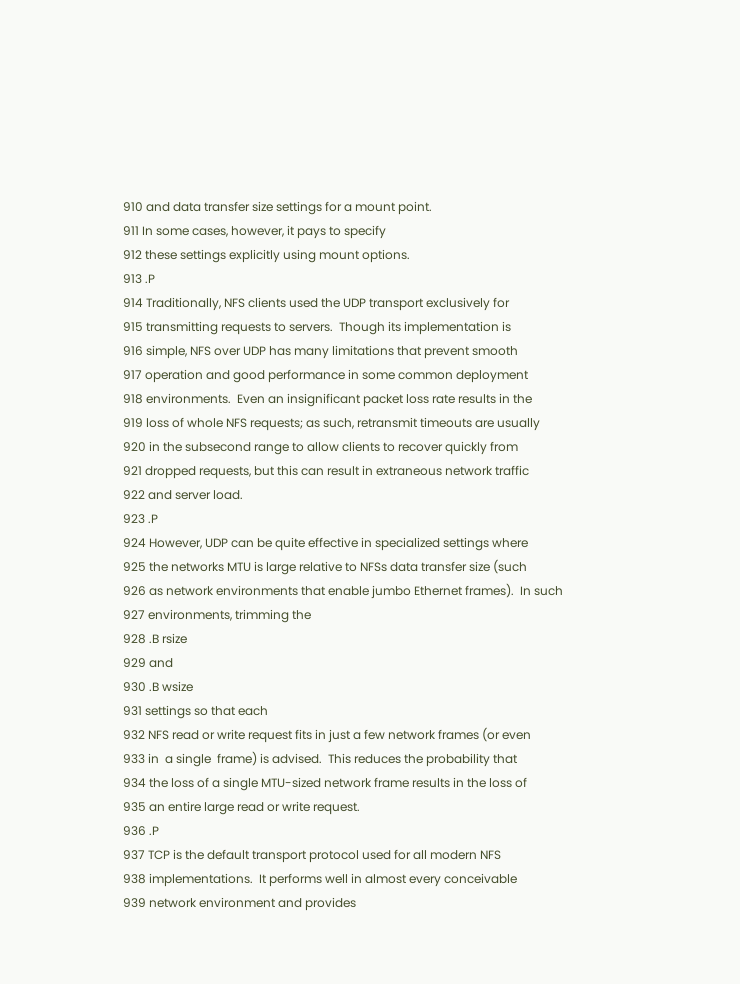910 and data transfer size settings for a mount point.
911 In some cases, however, it pays to specify
912 these settings explicitly using mount options.
913 .P
914 Traditionally, NFS clients used the UDP transport exclusively for
915 transmitting requests to servers.  Though its implementation is
916 simple, NFS over UDP has many limitations that prevent smooth
917 operation and good performance in some common deployment
918 environments.  Even an insignificant packet loss rate results in the
919 loss of whole NFS requests; as such, retransmit timeouts are usually
920 in the subsecond range to allow clients to recover quickly from
921 dropped requests, but this can result in extraneous network traffic
922 and server load.
923 .P
924 However, UDP can be quite effective in specialized settings where
925 the networks MTU is large relative to NFSs data transfer size (such
926 as network environments that enable jumbo Ethernet frames).  In such
927 environments, trimming the
928 .B rsize
929 and
930 .B wsize
931 settings so that each
932 NFS read or write request fits in just a few network frames (or even
933 in  a single  frame) is advised.  This reduces the probability that
934 the loss of a single MTU-sized network frame results in the loss of
935 an entire large read or write request.
936 .P
937 TCP is the default transport protocol used for all modern NFS
938 implementations.  It performs well in almost every conceivable
939 network environment and provides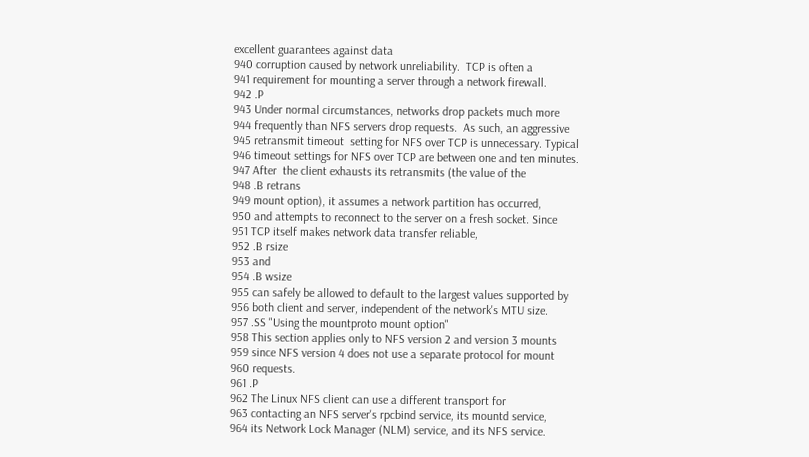excellent guarantees against data
940 corruption caused by network unreliability.  TCP is often a
941 requirement for mounting a server through a network firewall.
942 .P
943 Under normal circumstances, networks drop packets much more
944 frequently than NFS servers drop requests.  As such, an aggressive
945 retransmit timeout  setting for NFS over TCP is unnecessary. Typical
946 timeout settings for NFS over TCP are between one and ten minutes.
947 After  the client exhausts its retransmits (the value of the
948 .B retrans
949 mount option), it assumes a network partition has occurred,
950 and attempts to reconnect to the server on a fresh socket. Since
951 TCP itself makes network data transfer reliable,
952 .B rsize
953 and
954 .B wsize
955 can safely be allowed to default to the largest values supported by
956 both client and server, independent of the network's MTU size.
957 .SS "Using the mountproto mount option"
958 This section applies only to NFS version 2 and version 3 mounts
959 since NFS version 4 does not use a separate protocol for mount
960 requests.
961 .P
962 The Linux NFS client can use a different transport for
963 contacting an NFS server's rpcbind service, its mountd service,
964 its Network Lock Manager (NLM) service, and its NFS service.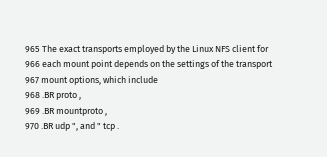965 The exact transports employed by the Linux NFS client for
966 each mount point depends on the settings of the transport
967 mount options, which include
968 .BR proto ,
969 .BR mountproto ,
970 .BR udp ", and " tcp .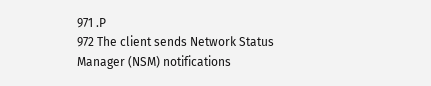971 .P
972 The client sends Network Status Manager (NSM) notifications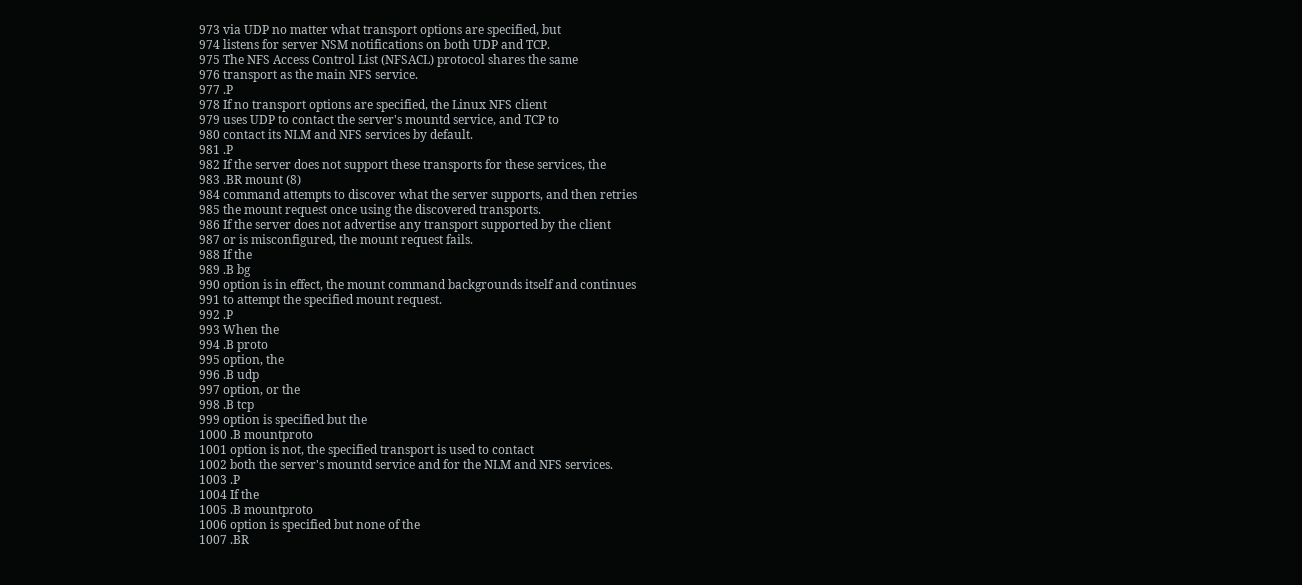973 via UDP no matter what transport options are specified, but
974 listens for server NSM notifications on both UDP and TCP.
975 The NFS Access Control List (NFSACL) protocol shares the same
976 transport as the main NFS service.
977 .P
978 If no transport options are specified, the Linux NFS client
979 uses UDP to contact the server's mountd service, and TCP to
980 contact its NLM and NFS services by default.
981 .P
982 If the server does not support these transports for these services, the
983 .BR mount (8)
984 command attempts to discover what the server supports, and then retries
985 the mount request once using the discovered transports.
986 If the server does not advertise any transport supported by the client
987 or is misconfigured, the mount request fails.
988 If the
989 .B bg
990 option is in effect, the mount command backgrounds itself and continues
991 to attempt the specified mount request.
992 .P
993 When the
994 .B proto
995 option, the
996 .B udp
997 option, or the
998 .B tcp
999 option is specified but the
1000 .B mountproto
1001 option is not, the specified transport is used to contact
1002 both the server's mountd service and for the NLM and NFS services.
1003 .P
1004 If the
1005 .B mountproto
1006 option is specified but none of the
1007 .BR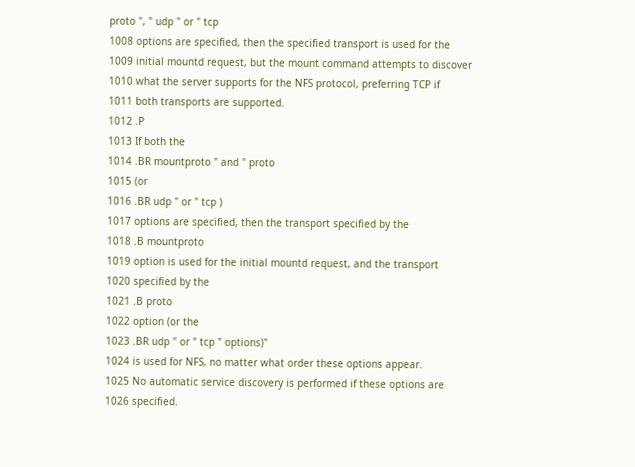proto ", " udp " or " tcp
1008 options are specified, then the specified transport is used for the
1009 initial mountd request, but the mount command attempts to discover
1010 what the server supports for the NFS protocol, preferring TCP if
1011 both transports are supported.
1012 .P
1013 If both the
1014 .BR mountproto " and " proto
1015 (or
1016 .BR udp " or " tcp )
1017 options are specified, then the transport specified by the
1018 .B mountproto
1019 option is used for the initial mountd request, and the transport
1020 specified by the
1021 .B proto
1022 option (or the
1023 .BR udp " or " tcp " options)"
1024 is used for NFS, no matter what order these options appear.
1025 No automatic service discovery is performed if these options are
1026 specified.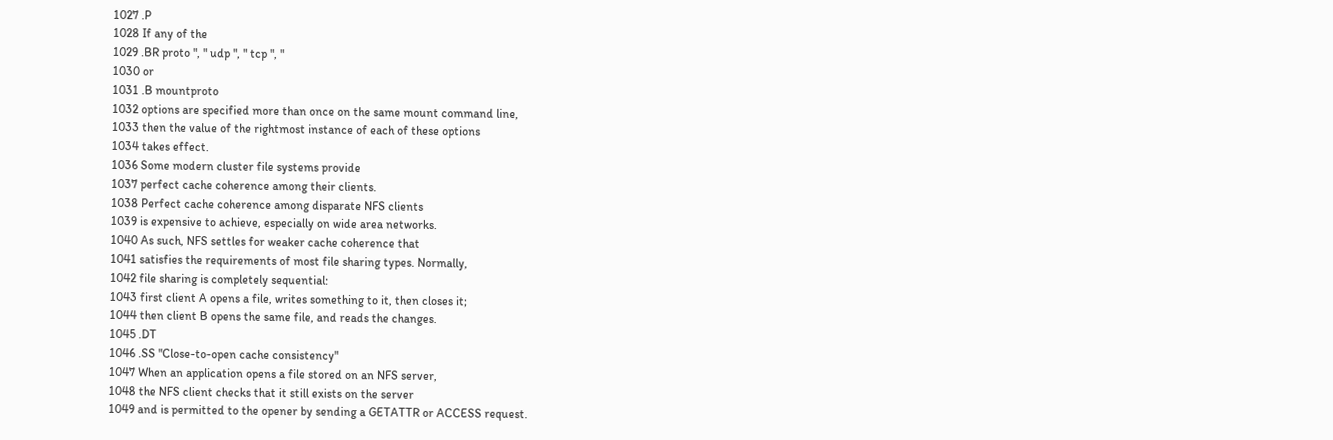1027 .P
1028 If any of the
1029 .BR proto ", " udp ", " tcp ", "
1030 or
1031 .B mountproto
1032 options are specified more than once on the same mount command line,
1033 then the value of the rightmost instance of each of these options
1034 takes effect.
1036 Some modern cluster file systems provide
1037 perfect cache coherence among their clients.
1038 Perfect cache coherence among disparate NFS clients
1039 is expensive to achieve, especially on wide area networks.
1040 As such, NFS settles for weaker cache coherence that
1041 satisfies the requirements of most file sharing types. Normally,
1042 file sharing is completely sequential:
1043 first client A opens a file, writes something to it, then closes it;
1044 then client B opens the same file, and reads the changes.
1045 .DT
1046 .SS "Close-to-open cache consistency"
1047 When an application opens a file stored on an NFS server,
1048 the NFS client checks that it still exists on the server
1049 and is permitted to the opener by sending a GETATTR or ACCESS request.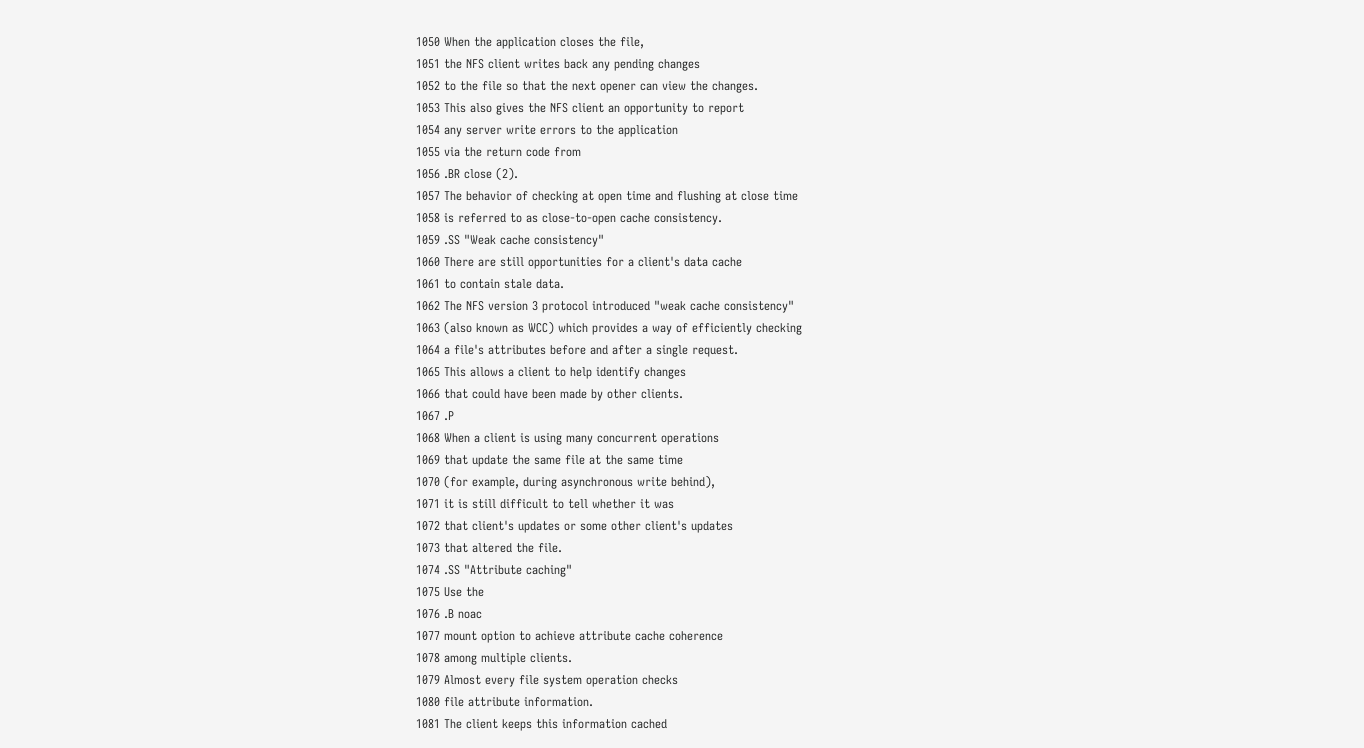1050 When the application closes the file,
1051 the NFS client writes back any pending changes
1052 to the file so that the next opener can view the changes.
1053 This also gives the NFS client an opportunity to report
1054 any server write errors to the application
1055 via the return code from
1056 .BR close (2).
1057 The behavior of checking at open time and flushing at close time
1058 is referred to as close-to-open cache consistency.
1059 .SS "Weak cache consistency"
1060 There are still opportunities for a client's data cache
1061 to contain stale data.
1062 The NFS version 3 protocol introduced "weak cache consistency"
1063 (also known as WCC) which provides a way of efficiently checking
1064 a file's attributes before and after a single request.
1065 This allows a client to help identify changes
1066 that could have been made by other clients.
1067 .P
1068 When a client is using many concurrent operations
1069 that update the same file at the same time
1070 (for example, during asynchronous write behind),
1071 it is still difficult to tell whether it was
1072 that client's updates or some other client's updates
1073 that altered the file.
1074 .SS "Attribute caching"
1075 Use the
1076 .B noac
1077 mount option to achieve attribute cache coherence
1078 among multiple clients.
1079 Almost every file system operation checks
1080 file attribute information.
1081 The client keeps this information cached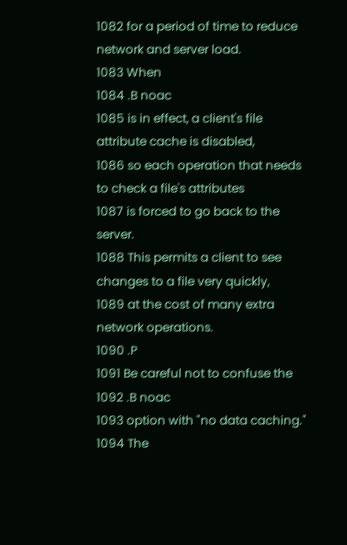1082 for a period of time to reduce network and server load.
1083 When
1084 .B noac
1085 is in effect, a client's file attribute cache is disabled,
1086 so each operation that needs to check a file's attributes
1087 is forced to go back to the server.
1088 This permits a client to see changes to a file very quickly,
1089 at the cost of many extra network operations.
1090 .P
1091 Be careful not to confuse the
1092 .B noac
1093 option with "no data caching."
1094 The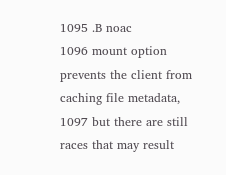1095 .B noac
1096 mount option prevents the client from caching file metadata,
1097 but there are still races that may result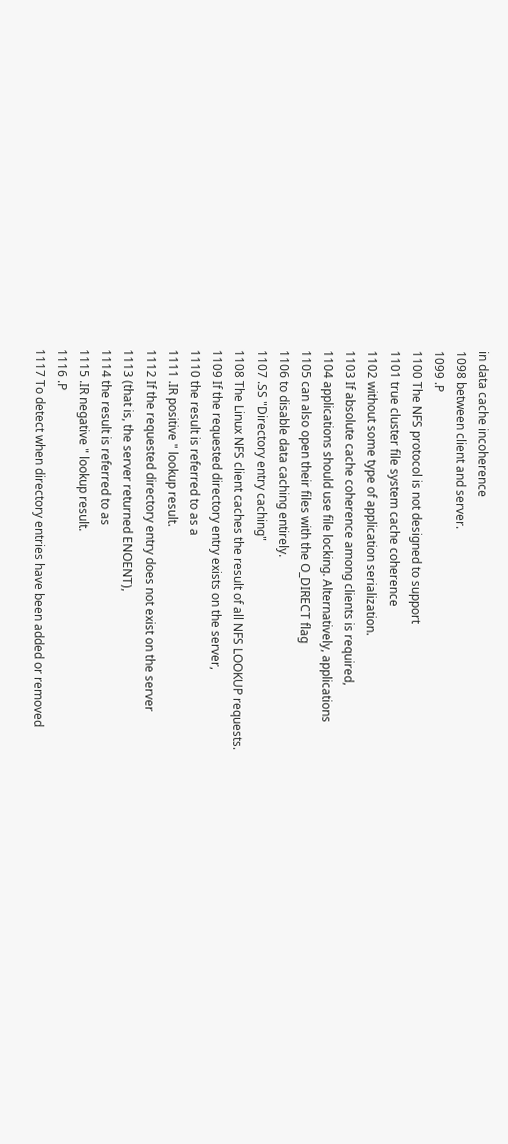in data cache incoherence
1098 between client and server.
1099 .P
1100 The NFS protocol is not designed to support
1101 true cluster file system cache coherence
1102 without some type of application serialization.
1103 If absolute cache coherence among clients is required,
1104 applications should use file locking. Alternatively, applications
1105 can also open their files with the O_DIRECT flag
1106 to disable data caching entirely.
1107 .SS "Directory entry caching"
1108 The Linux NFS client caches the result of all NFS LOOKUP requests.
1109 If the requested directory entry exists on the server,
1110 the result is referred to as a
1111 .IR positive " lookup result.
1112 If the requested directory entry does not exist on the server
1113 (that is, the server returned ENOENT),
1114 the result is referred to as
1115 .IR negative " lookup result.
1116 .P
1117 To detect when directory entries have been added or removed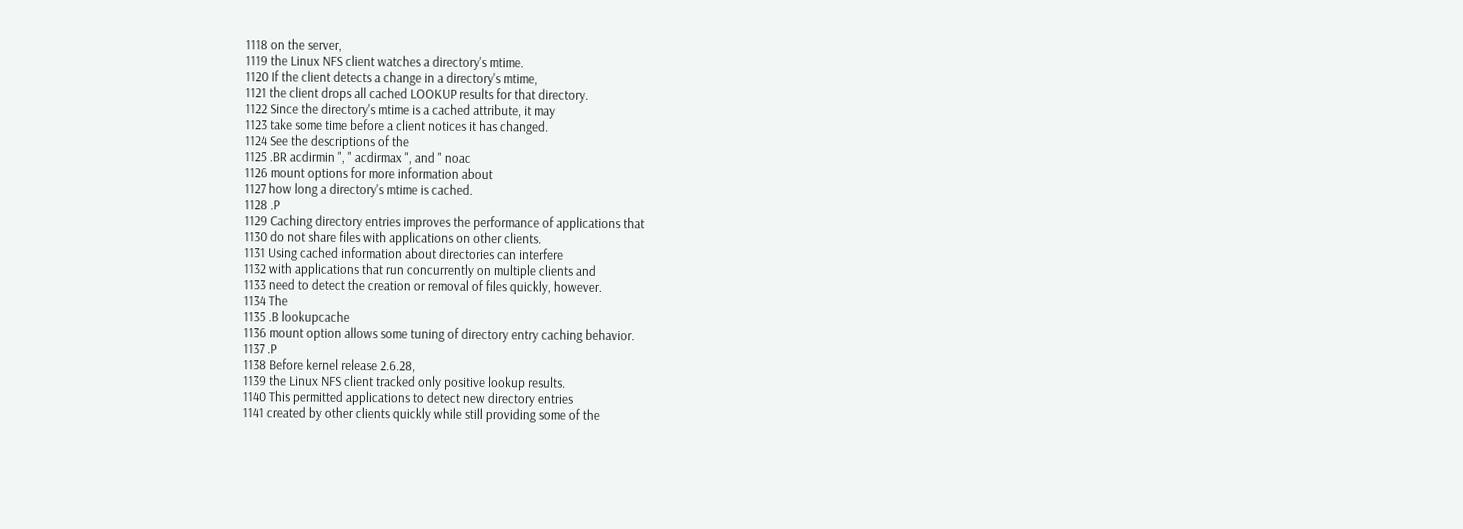1118 on the server,
1119 the Linux NFS client watches a directory's mtime.
1120 If the client detects a change in a directory's mtime,
1121 the client drops all cached LOOKUP results for that directory.
1122 Since the directory's mtime is a cached attribute, it may
1123 take some time before a client notices it has changed.
1124 See the descriptions of the
1125 .BR acdirmin ", " acdirmax ", and " noac
1126 mount options for more information about
1127 how long a directory's mtime is cached.
1128 .P
1129 Caching directory entries improves the performance of applications that
1130 do not share files with applications on other clients.
1131 Using cached information about directories can interfere
1132 with applications that run concurrently on multiple clients and
1133 need to detect the creation or removal of files quickly, however.
1134 The
1135 .B lookupcache
1136 mount option allows some tuning of directory entry caching behavior.
1137 .P
1138 Before kernel release 2.6.28,
1139 the Linux NFS client tracked only positive lookup results.
1140 This permitted applications to detect new directory entries
1141 created by other clients quickly while still providing some of the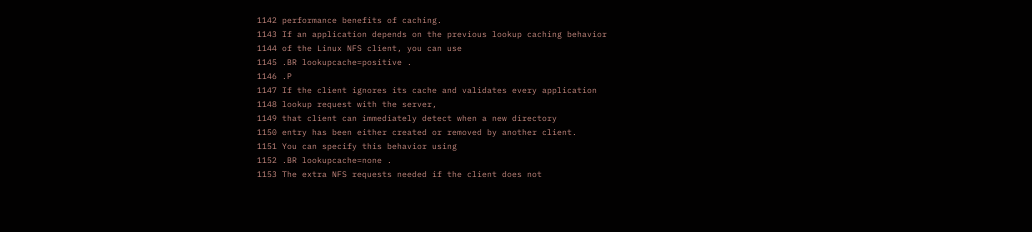1142 performance benefits of caching.
1143 If an application depends on the previous lookup caching behavior
1144 of the Linux NFS client, you can use
1145 .BR lookupcache=positive .
1146 .P
1147 If the client ignores its cache and validates every application
1148 lookup request with the server,
1149 that client can immediately detect when a new directory
1150 entry has been either created or removed by another client.
1151 You can specify this behavior using
1152 .BR lookupcache=none .
1153 The extra NFS requests needed if the client does not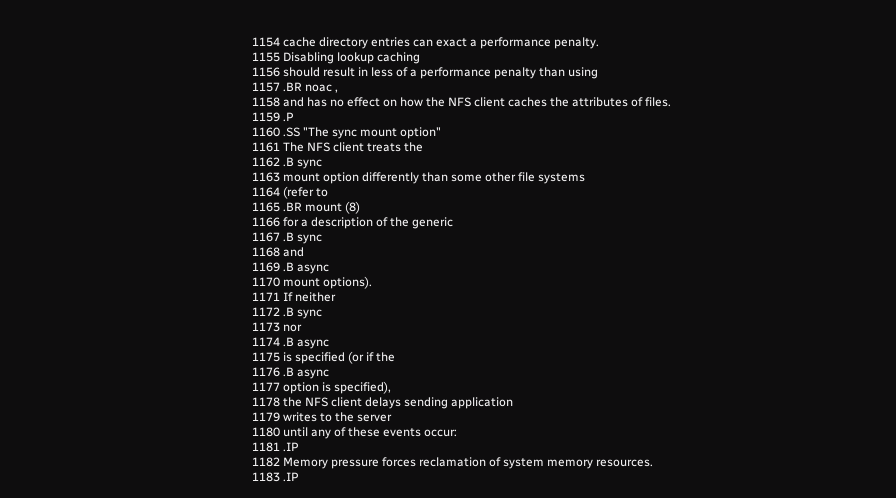1154 cache directory entries can exact a performance penalty.
1155 Disabling lookup caching
1156 should result in less of a performance penalty than using
1157 .BR noac ,
1158 and has no effect on how the NFS client caches the attributes of files.
1159 .P
1160 .SS "The sync mount option"
1161 The NFS client treats the
1162 .B sync
1163 mount option differently than some other file systems
1164 (refer to
1165 .BR mount (8)
1166 for a description of the generic
1167 .B sync
1168 and
1169 .B async
1170 mount options).
1171 If neither
1172 .B sync
1173 nor
1174 .B async
1175 is specified (or if the
1176 .B async
1177 option is specified),
1178 the NFS client delays sending application
1179 writes to the server
1180 until any of these events occur:
1181 .IP
1182 Memory pressure forces reclamation of system memory resources.
1183 .IP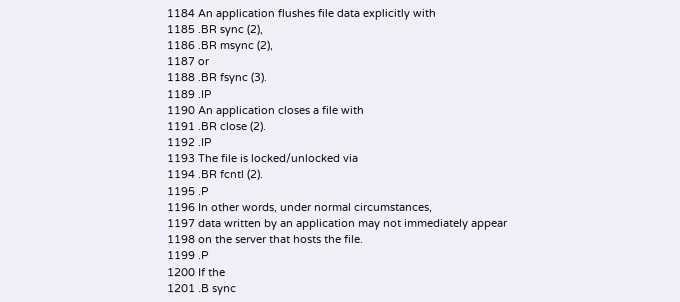1184 An application flushes file data explicitly with
1185 .BR sync (2),
1186 .BR msync (2),
1187 or
1188 .BR fsync (3).
1189 .IP
1190 An application closes a file with
1191 .BR close (2).
1192 .IP
1193 The file is locked/unlocked via
1194 .BR fcntl (2).
1195 .P
1196 In other words, under normal circumstances,
1197 data written by an application may not immediately appear
1198 on the server that hosts the file.
1199 .P
1200 If the
1201 .B sync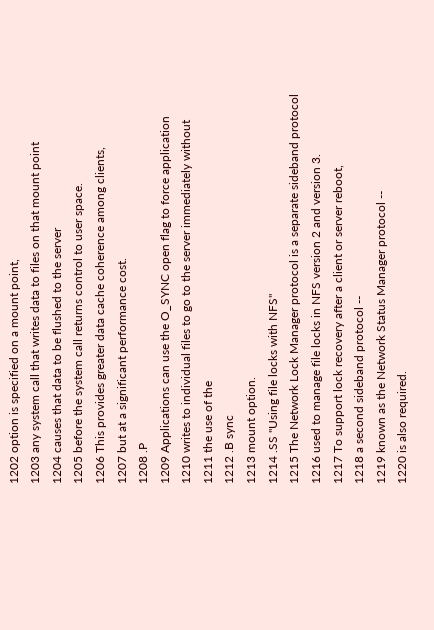1202 option is specified on a mount point,
1203 any system call that writes data to files on that mount point
1204 causes that data to be flushed to the server
1205 before the system call returns control to user space.
1206 This provides greater data cache coherence among clients,
1207 but at a significant performance cost.
1208 .P
1209 Applications can use the O_SYNC open flag to force application
1210 writes to individual files to go to the server immediately without
1211 the use of the
1212 .B sync
1213 mount option.
1214 .SS "Using file locks with NFS"
1215 The Network Lock Manager protocol is a separate sideband protocol
1216 used to manage file locks in NFS version 2 and version 3.
1217 To support lock recovery after a client or server reboot,
1218 a second sideband protocol --
1219 known as the Network Status Manager protocol --
1220 is also required.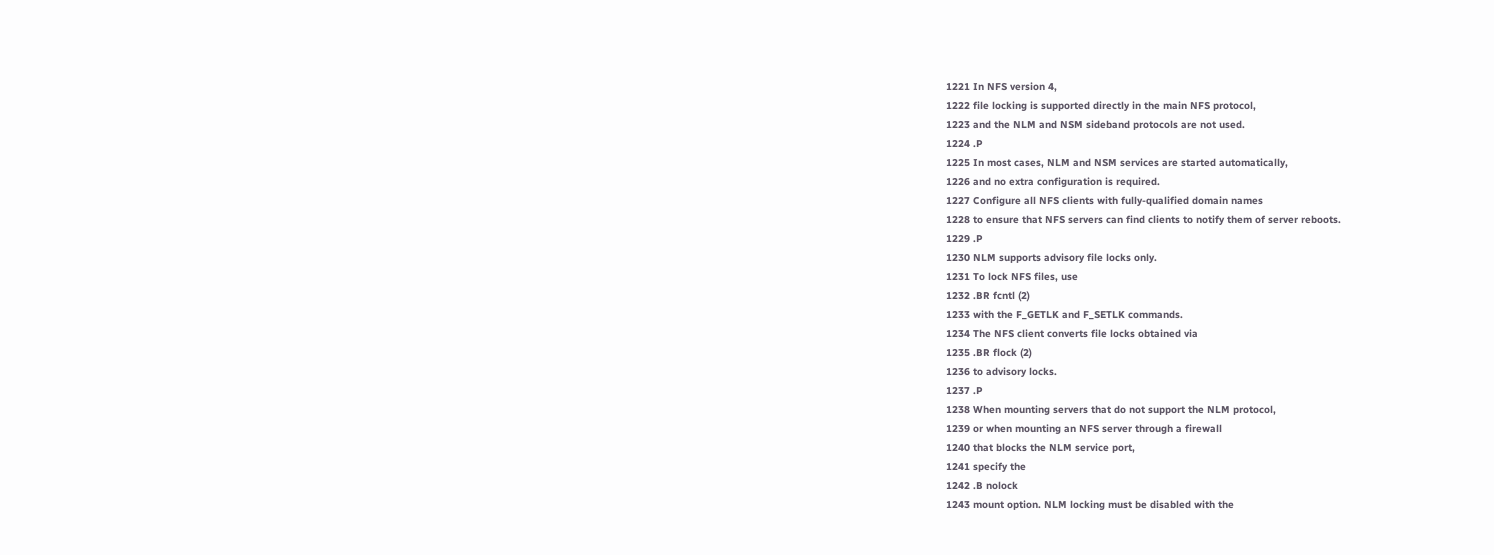1221 In NFS version 4,
1222 file locking is supported directly in the main NFS protocol,
1223 and the NLM and NSM sideband protocols are not used.
1224 .P
1225 In most cases, NLM and NSM services are started automatically,
1226 and no extra configuration is required.
1227 Configure all NFS clients with fully-qualified domain names
1228 to ensure that NFS servers can find clients to notify them of server reboots.
1229 .P
1230 NLM supports advisory file locks only.
1231 To lock NFS files, use
1232 .BR fcntl (2)
1233 with the F_GETLK and F_SETLK commands.
1234 The NFS client converts file locks obtained via
1235 .BR flock (2)
1236 to advisory locks.
1237 .P
1238 When mounting servers that do not support the NLM protocol,
1239 or when mounting an NFS server through a firewall
1240 that blocks the NLM service port,
1241 specify the
1242 .B nolock
1243 mount option. NLM locking must be disabled with the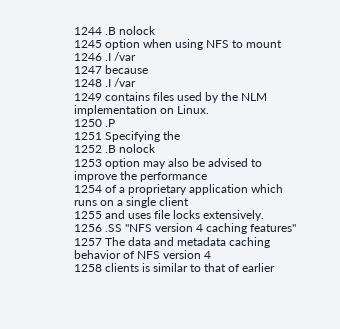1244 .B nolock
1245 option when using NFS to mount
1246 .I /var
1247 because
1248 .I /var
1249 contains files used by the NLM implementation on Linux.
1250 .P
1251 Specifying the
1252 .B nolock
1253 option may also be advised to improve the performance
1254 of a proprietary application which runs on a single client
1255 and uses file locks extensively.
1256 .SS "NFS version 4 caching features"
1257 The data and metadata caching behavior of NFS version 4
1258 clients is similar to that of earlier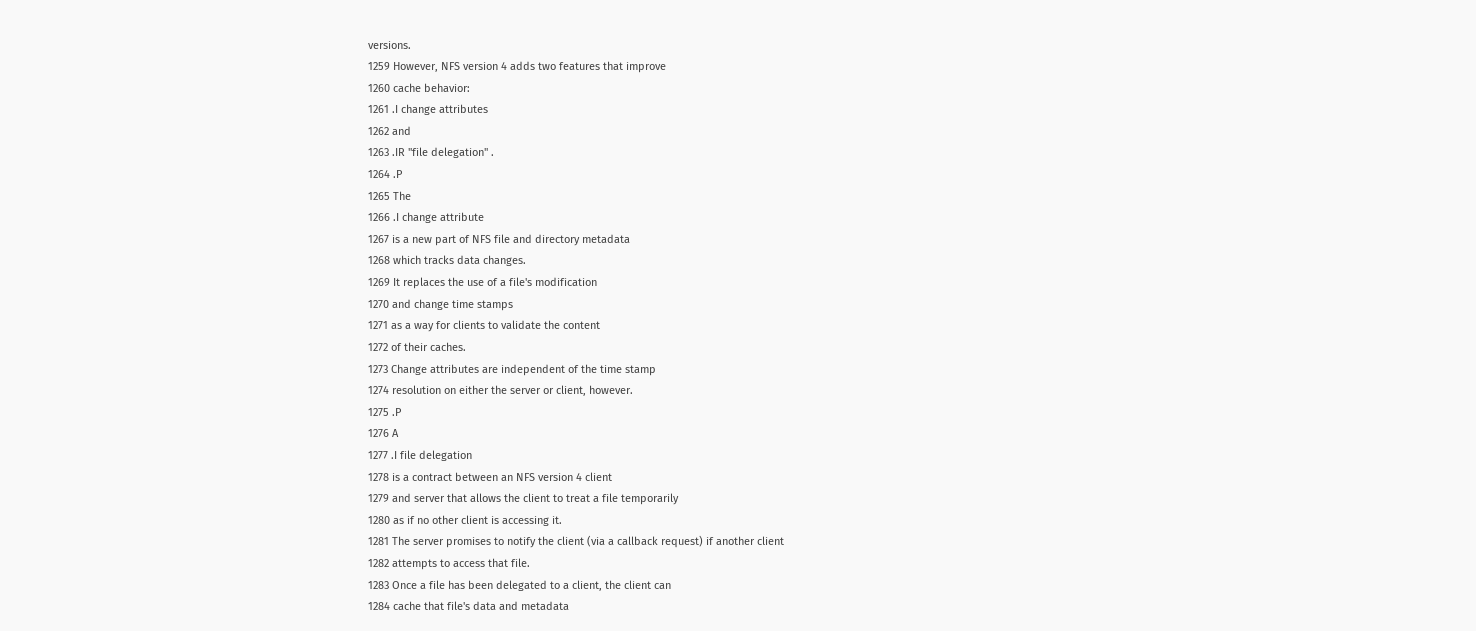versions.
1259 However, NFS version 4 adds two features that improve
1260 cache behavior:
1261 .I change attributes
1262 and
1263 .IR "file delegation" .
1264 .P
1265 The
1266 .I change attribute
1267 is a new part of NFS file and directory metadata
1268 which tracks data changes.
1269 It replaces the use of a file's modification
1270 and change time stamps
1271 as a way for clients to validate the content
1272 of their caches.
1273 Change attributes are independent of the time stamp
1274 resolution on either the server or client, however.
1275 .P
1276 A
1277 .I file delegation
1278 is a contract between an NFS version 4 client
1279 and server that allows the client to treat a file temporarily
1280 as if no other client is accessing it.
1281 The server promises to notify the client (via a callback request) if another client
1282 attempts to access that file.
1283 Once a file has been delegated to a client, the client can
1284 cache that file's data and metadata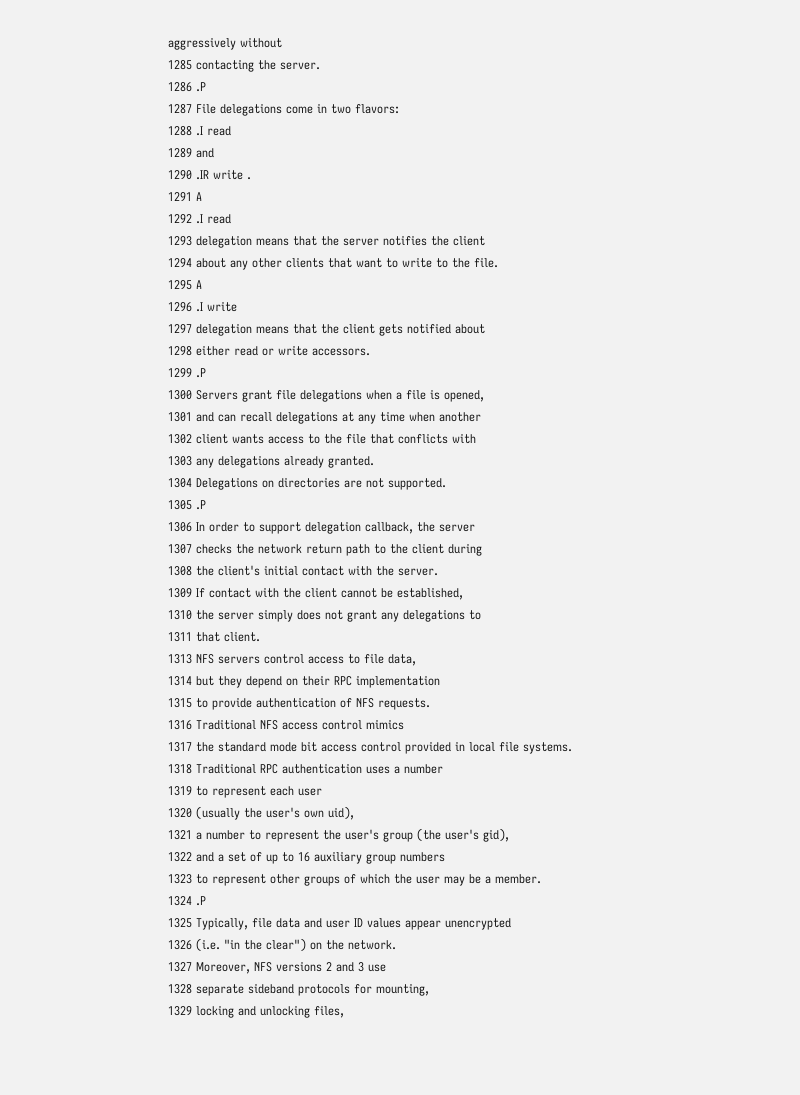aggressively without
1285 contacting the server.
1286 .P
1287 File delegations come in two flavors:
1288 .I read
1289 and
1290 .IR write .
1291 A
1292 .I read
1293 delegation means that the server notifies the client
1294 about any other clients that want to write to the file.
1295 A
1296 .I write
1297 delegation means that the client gets notified about
1298 either read or write accessors.
1299 .P
1300 Servers grant file delegations when a file is opened,
1301 and can recall delegations at any time when another
1302 client wants access to the file that conflicts with
1303 any delegations already granted.
1304 Delegations on directories are not supported.
1305 .P
1306 In order to support delegation callback, the server
1307 checks the network return path to the client during
1308 the client's initial contact with the server.
1309 If contact with the client cannot be established,
1310 the server simply does not grant any delegations to
1311 that client.
1313 NFS servers control access to file data,
1314 but they depend on their RPC implementation
1315 to provide authentication of NFS requests.
1316 Traditional NFS access control mimics
1317 the standard mode bit access control provided in local file systems.
1318 Traditional RPC authentication uses a number
1319 to represent each user
1320 (usually the user's own uid),
1321 a number to represent the user's group (the user's gid),
1322 and a set of up to 16 auxiliary group numbers
1323 to represent other groups of which the user may be a member.
1324 .P
1325 Typically, file data and user ID values appear unencrypted
1326 (i.e. "in the clear") on the network.
1327 Moreover, NFS versions 2 and 3 use
1328 separate sideband protocols for mounting,
1329 locking and unlocking files,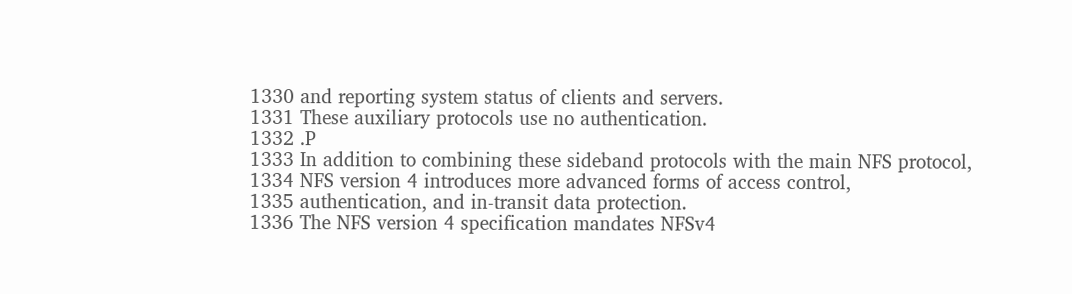1330 and reporting system status of clients and servers.
1331 These auxiliary protocols use no authentication.
1332 .P
1333 In addition to combining these sideband protocols with the main NFS protocol,
1334 NFS version 4 introduces more advanced forms of access control,
1335 authentication, and in-transit data protection.
1336 The NFS version 4 specification mandates NFSv4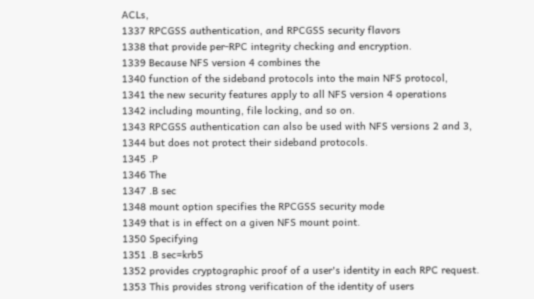ACLs,
1337 RPCGSS authentication, and RPCGSS security flavors
1338 that provide per-RPC integrity checking and encryption.
1339 Because NFS version 4 combines the
1340 function of the sideband protocols into the main NFS protocol,
1341 the new security features apply to all NFS version 4 operations
1342 including mounting, file locking, and so on.
1343 RPCGSS authentication can also be used with NFS versions 2 and 3,
1344 but does not protect their sideband protocols.
1345 .P
1346 The
1347 .B sec
1348 mount option specifies the RPCGSS security mode
1349 that is in effect on a given NFS mount point.
1350 Specifying
1351 .B sec=krb5
1352 provides cryptographic proof of a user's identity in each RPC request.
1353 This provides strong verification of the identity of users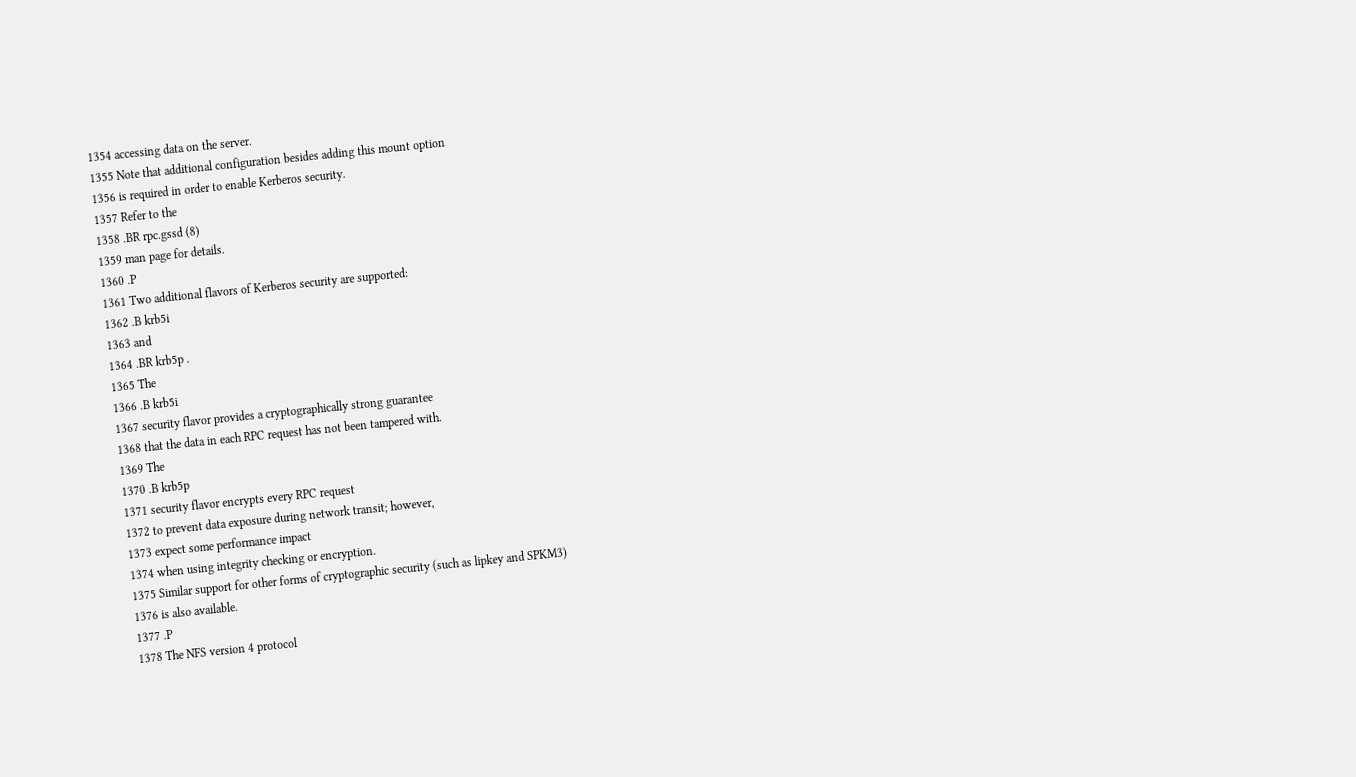1354 accessing data on the server.
1355 Note that additional configuration besides adding this mount option
1356 is required in order to enable Kerberos security.
1357 Refer to the
1358 .BR rpc.gssd (8)
1359 man page for details.
1360 .P
1361 Two additional flavors of Kerberos security are supported:
1362 .B krb5i
1363 and
1364 .BR krb5p .
1365 The
1366 .B krb5i
1367 security flavor provides a cryptographically strong guarantee
1368 that the data in each RPC request has not been tampered with.
1369 The
1370 .B krb5p
1371 security flavor encrypts every RPC request
1372 to prevent data exposure during network transit; however,
1373 expect some performance impact
1374 when using integrity checking or encryption.
1375 Similar support for other forms of cryptographic security (such as lipkey and SPKM3)
1376 is also available.
1377 .P
1378 The NFS version 4 protocol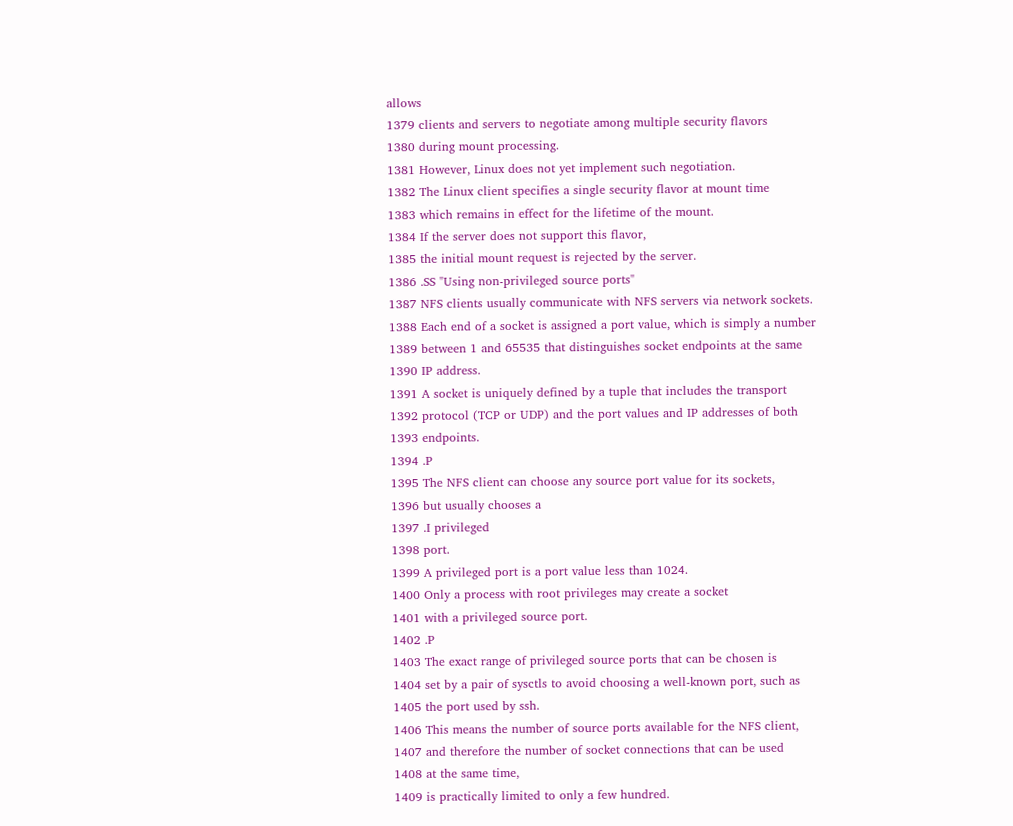allows
1379 clients and servers to negotiate among multiple security flavors
1380 during mount processing.
1381 However, Linux does not yet implement such negotiation.
1382 The Linux client specifies a single security flavor at mount time
1383 which remains in effect for the lifetime of the mount.
1384 If the server does not support this flavor,
1385 the initial mount request is rejected by the server.
1386 .SS "Using non-privileged source ports"
1387 NFS clients usually communicate with NFS servers via network sockets.
1388 Each end of a socket is assigned a port value, which is simply a number
1389 between 1 and 65535 that distinguishes socket endpoints at the same
1390 IP address.
1391 A socket is uniquely defined by a tuple that includes the transport
1392 protocol (TCP or UDP) and the port values and IP addresses of both
1393 endpoints.
1394 .P
1395 The NFS client can choose any source port value for its sockets,
1396 but usually chooses a
1397 .I privileged
1398 port.
1399 A privileged port is a port value less than 1024.
1400 Only a process with root privileges may create a socket
1401 with a privileged source port.
1402 .P
1403 The exact range of privileged source ports that can be chosen is
1404 set by a pair of sysctls to avoid choosing a well-known port, such as
1405 the port used by ssh.
1406 This means the number of source ports available for the NFS client,
1407 and therefore the number of socket connections that can be used
1408 at the same time,
1409 is practically limited to only a few hundred.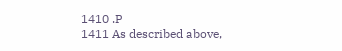1410 .P
1411 As described above,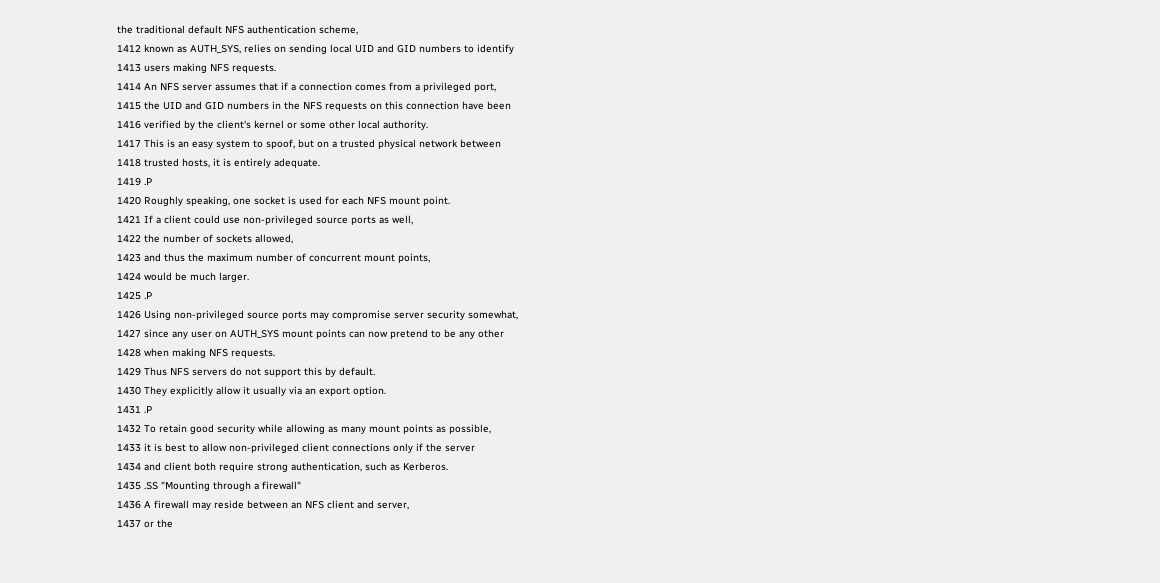the traditional default NFS authentication scheme,
1412 known as AUTH_SYS, relies on sending local UID and GID numbers to identify
1413 users making NFS requests.
1414 An NFS server assumes that if a connection comes from a privileged port,
1415 the UID and GID numbers in the NFS requests on this connection have been
1416 verified by the client's kernel or some other local authority.
1417 This is an easy system to spoof, but on a trusted physical network between
1418 trusted hosts, it is entirely adequate.
1419 .P
1420 Roughly speaking, one socket is used for each NFS mount point.
1421 If a client could use non-privileged source ports as well,
1422 the number of sockets allowed,
1423 and thus the maximum number of concurrent mount points,
1424 would be much larger.
1425 .P
1426 Using non-privileged source ports may compromise server security somewhat,
1427 since any user on AUTH_SYS mount points can now pretend to be any other
1428 when making NFS requests.
1429 Thus NFS servers do not support this by default.
1430 They explicitly allow it usually via an export option.
1431 .P
1432 To retain good security while allowing as many mount points as possible,
1433 it is best to allow non-privileged client connections only if the server
1434 and client both require strong authentication, such as Kerberos.
1435 .SS "Mounting through a firewall"
1436 A firewall may reside between an NFS client and server,
1437 or the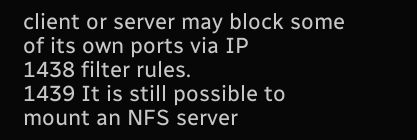client or server may block some of its own ports via IP
1438 filter rules.
1439 It is still possible to mount an NFS server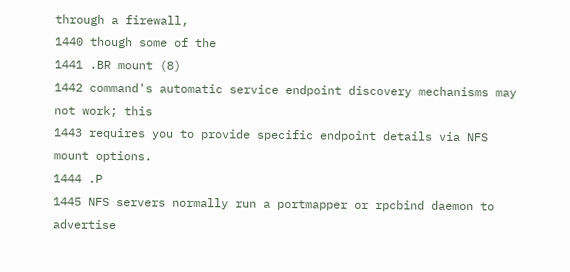through a firewall,
1440 though some of the
1441 .BR mount (8)
1442 command's automatic service endpoint discovery mechanisms may not work; this
1443 requires you to provide specific endpoint details via NFS mount options.
1444 .P
1445 NFS servers normally run a portmapper or rpcbind daemon to advertise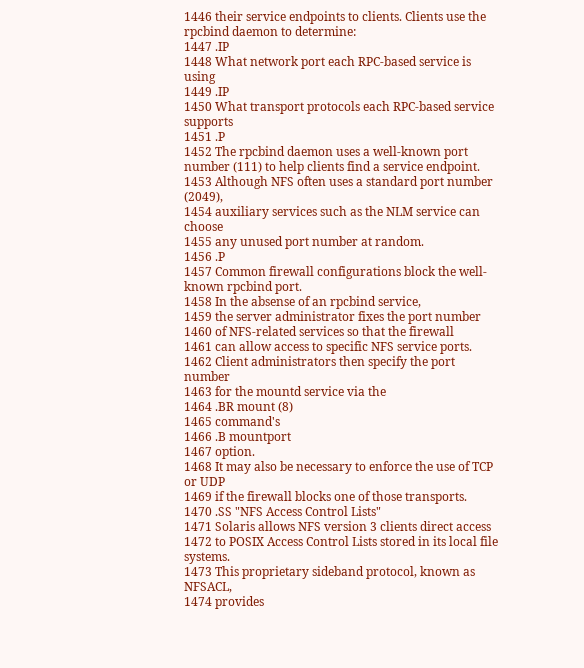1446 their service endpoints to clients. Clients use the rpcbind daemon to determine:
1447 .IP
1448 What network port each RPC-based service is using
1449 .IP
1450 What transport protocols each RPC-based service supports
1451 .P
1452 The rpcbind daemon uses a well-known port number (111) to help clients find a service endpoint.
1453 Although NFS often uses a standard port number (2049),
1454 auxiliary services such as the NLM service can choose
1455 any unused port number at random.
1456 .P
1457 Common firewall configurations block the well-known rpcbind port.
1458 In the absense of an rpcbind service,
1459 the server administrator fixes the port number
1460 of NFS-related services so that the firewall
1461 can allow access to specific NFS service ports.
1462 Client administrators then specify the port number
1463 for the mountd service via the
1464 .BR mount (8)
1465 command's
1466 .B mountport
1467 option.
1468 It may also be necessary to enforce the use of TCP or UDP
1469 if the firewall blocks one of those transports.
1470 .SS "NFS Access Control Lists"
1471 Solaris allows NFS version 3 clients direct access
1472 to POSIX Access Control Lists stored in its local file systems.
1473 This proprietary sideband protocol, known as NFSACL,
1474 provides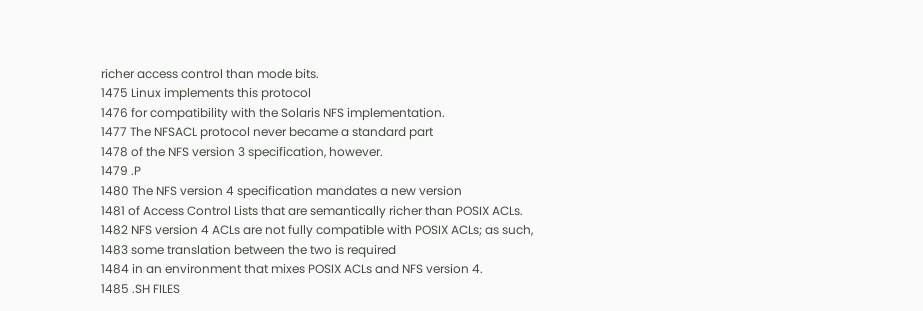richer access control than mode bits.
1475 Linux implements this protocol
1476 for compatibility with the Solaris NFS implementation.
1477 The NFSACL protocol never became a standard part
1478 of the NFS version 3 specification, however.
1479 .P
1480 The NFS version 4 specification mandates a new version
1481 of Access Control Lists that are semantically richer than POSIX ACLs.
1482 NFS version 4 ACLs are not fully compatible with POSIX ACLs; as such,
1483 some translation between the two is required
1484 in an environment that mixes POSIX ACLs and NFS version 4.
1485 .SH FILES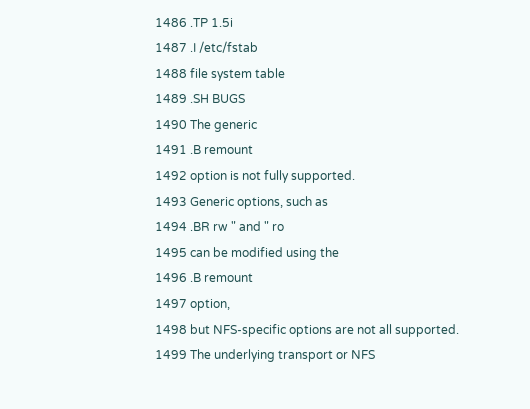1486 .TP 1.5i
1487 .I /etc/fstab
1488 file system table
1489 .SH BUGS
1490 The generic
1491 .B remount
1492 option is not fully supported.
1493 Generic options, such as
1494 .BR rw " and " ro
1495 can be modified using the
1496 .B remount
1497 option,
1498 but NFS-specific options are not all supported.
1499 The underlying transport or NFS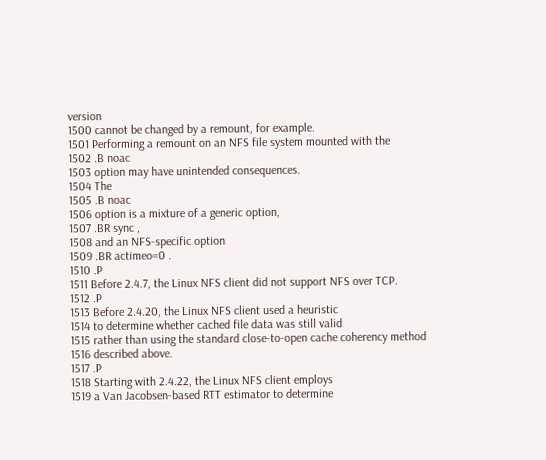version
1500 cannot be changed by a remount, for example.
1501 Performing a remount on an NFS file system mounted with the
1502 .B noac
1503 option may have unintended consequences.
1504 The
1505 .B noac
1506 option is a mixture of a generic option,
1507 .BR sync ,
1508 and an NFS-specific option
1509 .BR actimeo=0 .
1510 .P
1511 Before 2.4.7, the Linux NFS client did not support NFS over TCP.
1512 .P
1513 Before 2.4.20, the Linux NFS client used a heuristic
1514 to determine whether cached file data was still valid
1515 rather than using the standard close-to-open cache coherency method
1516 described above.
1517 .P
1518 Starting with 2.4.22, the Linux NFS client employs
1519 a Van Jacobsen-based RTT estimator to determine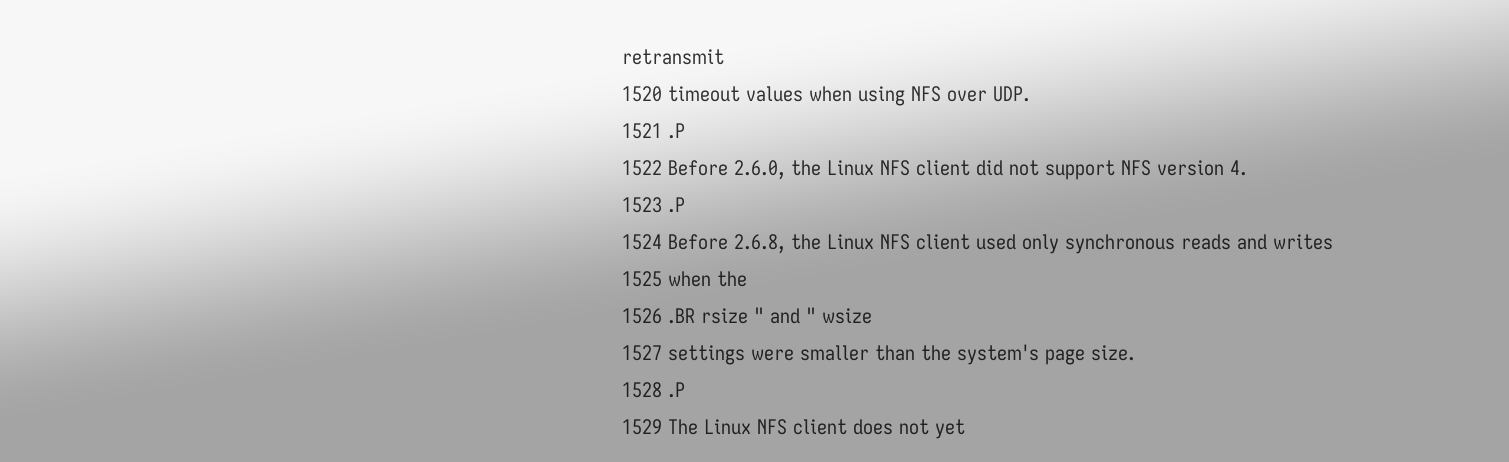retransmit
1520 timeout values when using NFS over UDP.
1521 .P
1522 Before 2.6.0, the Linux NFS client did not support NFS version 4.
1523 .P
1524 Before 2.6.8, the Linux NFS client used only synchronous reads and writes
1525 when the
1526 .BR rsize " and " wsize
1527 settings were smaller than the system's page size.
1528 .P
1529 The Linux NFS client does not yet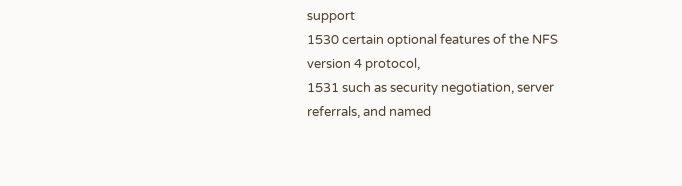support
1530 certain optional features of the NFS version 4 protocol,
1531 such as security negotiation, server referrals, and named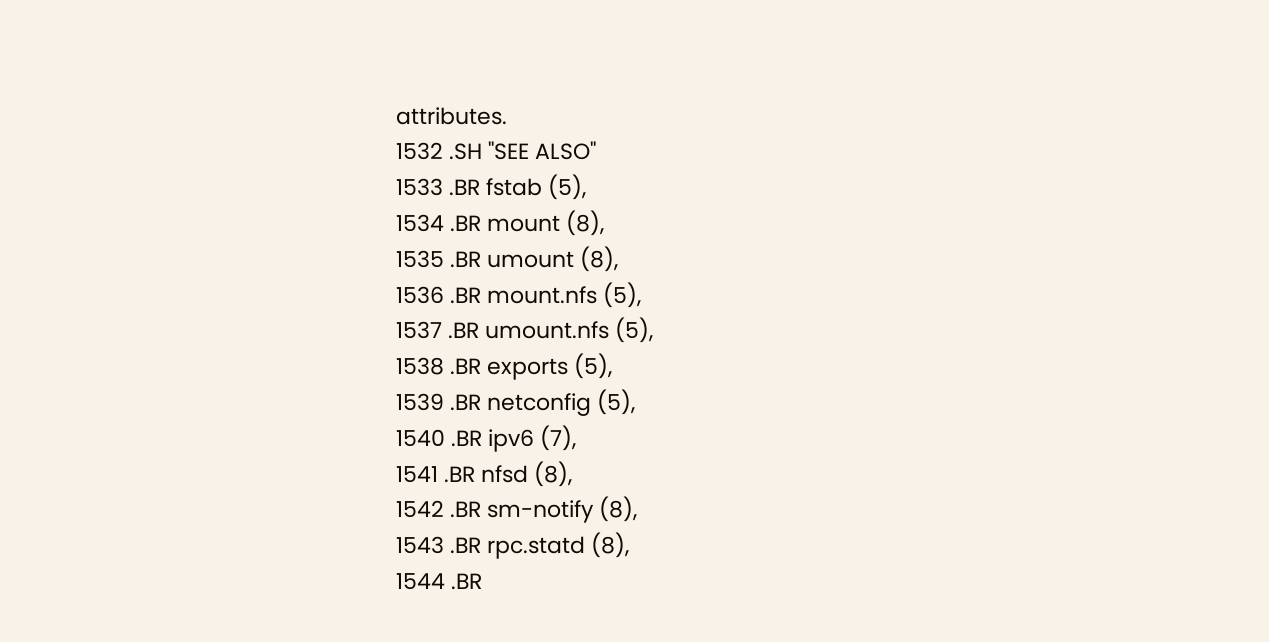attributes.
1532 .SH "SEE ALSO"
1533 .BR fstab (5),
1534 .BR mount (8),
1535 .BR umount (8),
1536 .BR mount.nfs (5),
1537 .BR umount.nfs (5),
1538 .BR exports (5),
1539 .BR netconfig (5),
1540 .BR ipv6 (7),
1541 .BR nfsd (8),
1542 .BR sm-notify (8),
1543 .BR rpc.statd (8),
1544 .BR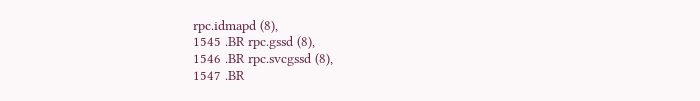rpc.idmapd (8),
1545 .BR rpc.gssd (8),
1546 .BR rpc.svcgssd (8),
1547 .BR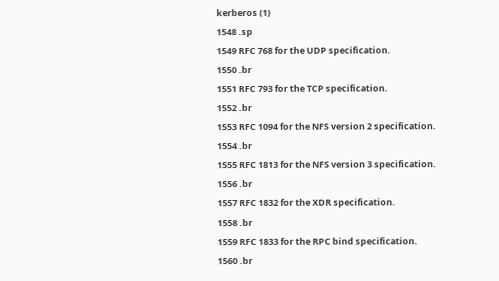kerberos (1)
1548 .sp
1549 RFC 768 for the UDP specification.
1550 .br
1551 RFC 793 for the TCP specification.
1552 .br
1553 RFC 1094 for the NFS version 2 specification.
1554 .br
1555 RFC 1813 for the NFS version 3 specification.
1556 .br
1557 RFC 1832 for the XDR specification.
1558 .br
1559 RFC 1833 for the RPC bind specification.
1560 .br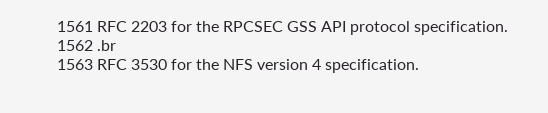1561 RFC 2203 for the RPCSEC GSS API protocol specification.
1562 .br
1563 RFC 3530 for the NFS version 4 specification.